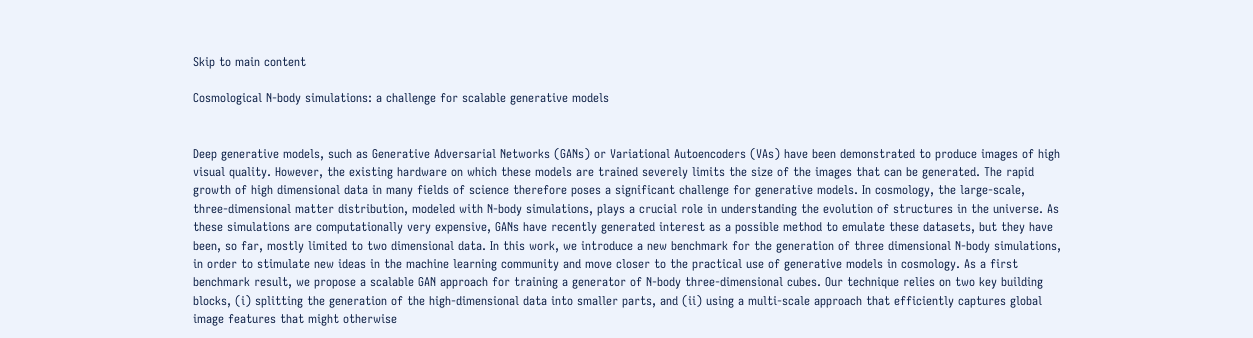Skip to main content

Cosmological N-body simulations: a challenge for scalable generative models


Deep generative models, such as Generative Adversarial Networks (GANs) or Variational Autoencoders (VAs) have been demonstrated to produce images of high visual quality. However, the existing hardware on which these models are trained severely limits the size of the images that can be generated. The rapid growth of high dimensional data in many fields of science therefore poses a significant challenge for generative models. In cosmology, the large-scale, three-dimensional matter distribution, modeled with N-body simulations, plays a crucial role in understanding the evolution of structures in the universe. As these simulations are computationally very expensive, GANs have recently generated interest as a possible method to emulate these datasets, but they have been, so far, mostly limited to two dimensional data. In this work, we introduce a new benchmark for the generation of three dimensional N-body simulations, in order to stimulate new ideas in the machine learning community and move closer to the practical use of generative models in cosmology. As a first benchmark result, we propose a scalable GAN approach for training a generator of N-body three-dimensional cubes. Our technique relies on two key building blocks, (i) splitting the generation of the high-dimensional data into smaller parts, and (ii) using a multi-scale approach that efficiently captures global image features that might otherwise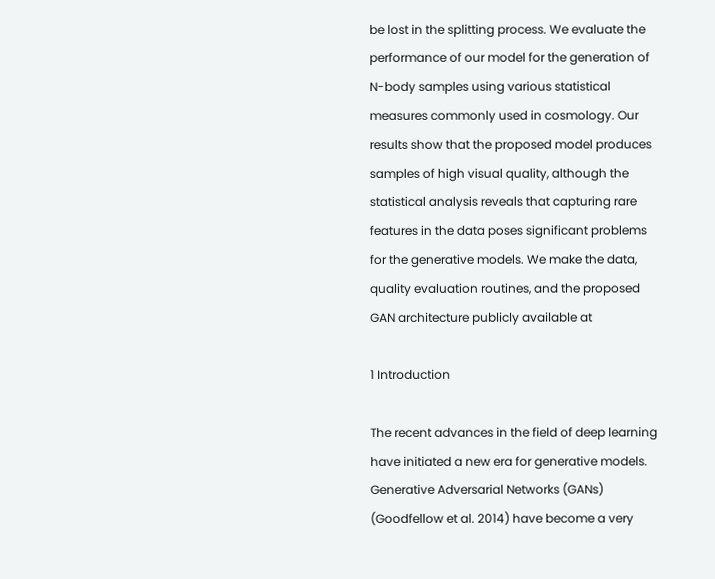be lost in the splitting process. We evaluate the performance of our model for the generation of N-body samples using various statistical measures commonly used in cosmology. Our results show that the proposed model produces samples of high visual quality, although the statistical analysis reveals that capturing rare features in the data poses significant problems for the generative models. We make the data, quality evaluation routines, and the proposed GAN architecture publicly available at

1 Introduction

The recent advances in the field of deep learning have initiated a new era for generative models. Generative Adversarial Networks (GANs) (Goodfellow et al. 2014) have become a very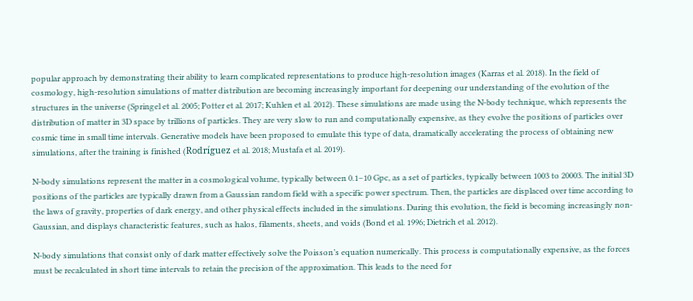popular approach by demonstrating their ability to learn complicated representations to produce high-resolution images (Karras et al. 2018). In the field of cosmology, high-resolution simulations of matter distribution are becoming increasingly important for deepening our understanding of the evolution of the structures in the universe (Springel et al. 2005; Potter et al. 2017; Kuhlen et al. 2012). These simulations are made using the N-body technique, which represents the distribution of matter in 3D space by trillions of particles. They are very slow to run and computationally expensive, as they evolve the positions of particles over cosmic time in small time intervals. Generative models have been proposed to emulate this type of data, dramatically accelerating the process of obtaining new simulations, after the training is finished (Rodríguez et al. 2018; Mustafa et al. 2019).

N-body simulations represent the matter in a cosmological volume, typically between 0.1–10 Gpc, as a set of particles, typically between 1003 to 20003. The initial 3D positions of the particles are typically drawn from a Gaussian random field with a specific power spectrum. Then, the particles are displaced over time according to the laws of gravity, properties of dark energy, and other physical effects included in the simulations. During this evolution, the field is becoming increasingly non-Gaussian, and displays characteristic features, such as halos, filaments, sheets, and voids (Bond et al. 1996; Dietrich et al. 2012).

N-body simulations that consist only of dark matter effectively solve the Poisson’s equation numerically. This process is computationally expensive, as the forces must be recalculated in short time intervals to retain the precision of the approximation. This leads to the need for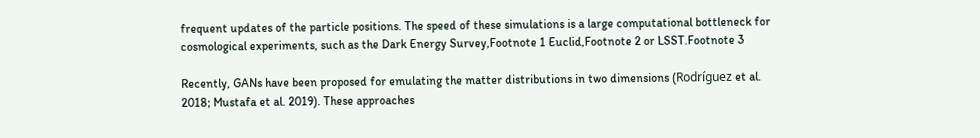frequent updates of the particle positions. The speed of these simulations is a large computational bottleneck for cosmological experiments, such as the Dark Energy Survey,Footnote 1 Euclid,Footnote 2 or LSST.Footnote 3

Recently, GANs have been proposed for emulating the matter distributions in two dimensions (Rodríguez et al. 2018; Mustafa et al. 2019). These approaches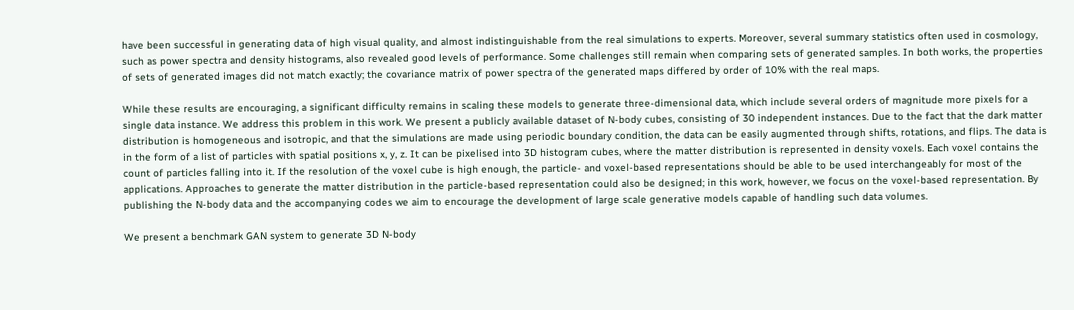have been successful in generating data of high visual quality, and almost indistinguishable from the real simulations to experts. Moreover, several summary statistics often used in cosmology, such as power spectra and density histograms, also revealed good levels of performance. Some challenges still remain when comparing sets of generated samples. In both works, the properties of sets of generated images did not match exactly; the covariance matrix of power spectra of the generated maps differed by order of 10% with the real maps.

While these results are encouraging, a significant difficulty remains in scaling these models to generate three-dimensional data, which include several orders of magnitude more pixels for a single data instance. We address this problem in this work. We present a publicly available dataset of N-body cubes, consisting of 30 independent instances. Due to the fact that the dark matter distribution is homogeneous and isotropic, and that the simulations are made using periodic boundary condition, the data can be easily augmented through shifts, rotations, and flips. The data is in the form of a list of particles with spatial positions x, y, z. It can be pixelised into 3D histogram cubes, where the matter distribution is represented in density voxels. Each voxel contains the count of particles falling into it. If the resolution of the voxel cube is high enough, the particle- and voxel-based representations should be able to be used interchangeably for most of the applications. Approaches to generate the matter distribution in the particle-based representation could also be designed; in this work, however, we focus on the voxel-based representation. By publishing the N-body data and the accompanying codes we aim to encourage the development of large scale generative models capable of handling such data volumes.

We present a benchmark GAN system to generate 3D N-body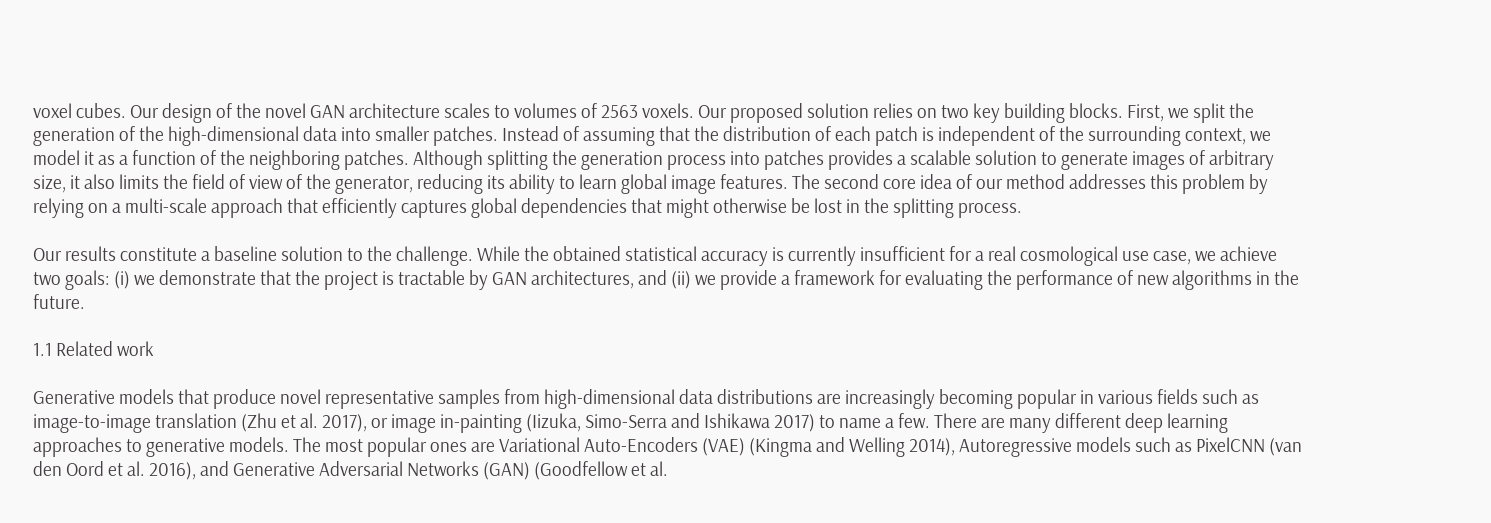voxel cubes. Our design of the novel GAN architecture scales to volumes of 2563 voxels. Our proposed solution relies on two key building blocks. First, we split the generation of the high-dimensional data into smaller patches. Instead of assuming that the distribution of each patch is independent of the surrounding context, we model it as a function of the neighboring patches. Although splitting the generation process into patches provides a scalable solution to generate images of arbitrary size, it also limits the field of view of the generator, reducing its ability to learn global image features. The second core idea of our method addresses this problem by relying on a multi-scale approach that efficiently captures global dependencies that might otherwise be lost in the splitting process.

Our results constitute a baseline solution to the challenge. While the obtained statistical accuracy is currently insufficient for a real cosmological use case, we achieve two goals: (i) we demonstrate that the project is tractable by GAN architectures, and (ii) we provide a framework for evaluating the performance of new algorithms in the future.

1.1 Related work

Generative models that produce novel representative samples from high-dimensional data distributions are increasingly becoming popular in various fields such as image-to-image translation (Zhu et al. 2017), or image in-painting (Iizuka, Simo-Serra and Ishikawa 2017) to name a few. There are many different deep learning approaches to generative models. The most popular ones are Variational Auto-Encoders (VAE) (Kingma and Welling 2014), Autoregressive models such as PixelCNN (van den Oord et al. 2016), and Generative Adversarial Networks (GAN) (Goodfellow et al.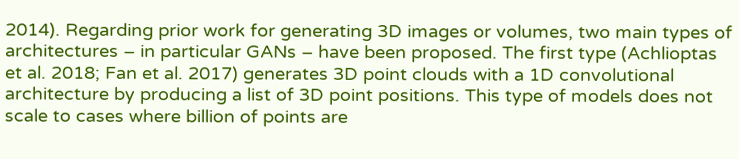2014). Regarding prior work for generating 3D images or volumes, two main types of architectures – in particular GANs – have been proposed. The first type (Achlioptas et al. 2018; Fan et al. 2017) generates 3D point clouds with a 1D convolutional architecture by producing a list of 3D point positions. This type of models does not scale to cases where billion of points are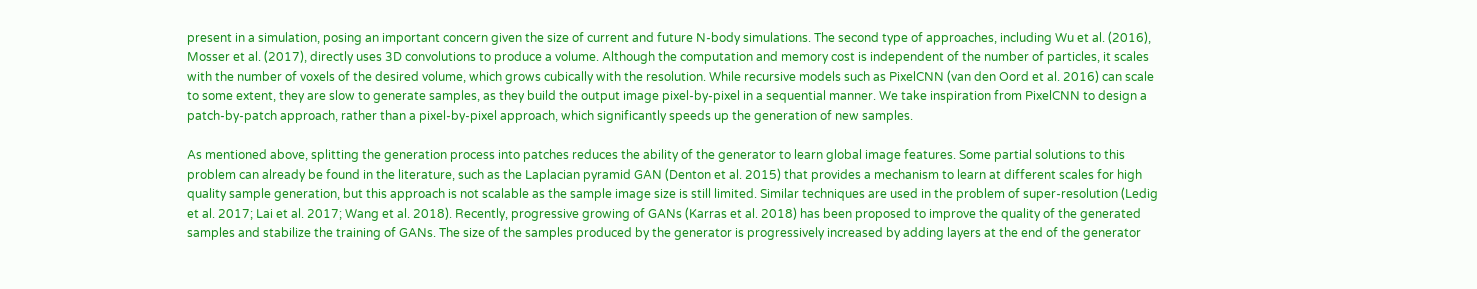present in a simulation, posing an important concern given the size of current and future N-body simulations. The second type of approaches, including Wu et al. (2016), Mosser et al. (2017), directly uses 3D convolutions to produce a volume. Although the computation and memory cost is independent of the number of particles, it scales with the number of voxels of the desired volume, which grows cubically with the resolution. While recursive models such as PixelCNN (van den Oord et al. 2016) can scale to some extent, they are slow to generate samples, as they build the output image pixel-by-pixel in a sequential manner. We take inspiration from PixelCNN to design a patch-by-patch approach, rather than a pixel-by-pixel approach, which significantly speeds up the generation of new samples.

As mentioned above, splitting the generation process into patches reduces the ability of the generator to learn global image features. Some partial solutions to this problem can already be found in the literature, such as the Laplacian pyramid GAN (Denton et al. 2015) that provides a mechanism to learn at different scales for high quality sample generation, but this approach is not scalable as the sample image size is still limited. Similar techniques are used in the problem of super-resolution (Ledig et al. 2017; Lai et al. 2017; Wang et al. 2018). Recently, progressive growing of GANs (Karras et al. 2018) has been proposed to improve the quality of the generated samples and stabilize the training of GANs. The size of the samples produced by the generator is progressively increased by adding layers at the end of the generator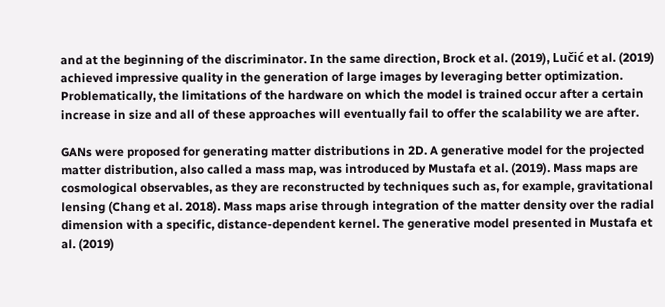and at the beginning of the discriminator. In the same direction, Brock et al. (2019), Lučić et al. (2019) achieved impressive quality in the generation of large images by leveraging better optimization. Problematically, the limitations of the hardware on which the model is trained occur after a certain increase in size and all of these approaches will eventually fail to offer the scalability we are after.

GANs were proposed for generating matter distributions in 2D. A generative model for the projected matter distribution, also called a mass map, was introduced by Mustafa et al. (2019). Mass maps are cosmological observables, as they are reconstructed by techniques such as, for example, gravitational lensing (Chang et al. 2018). Mass maps arise through integration of the matter density over the radial dimension with a specific, distance-dependent kernel. The generative model presented in Mustafa et al. (2019)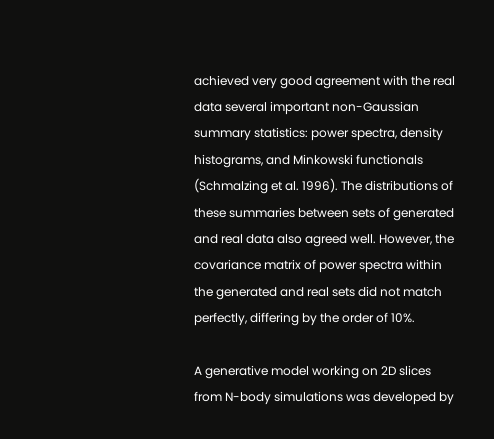achieved very good agreement with the real data several important non-Gaussian summary statistics: power spectra, density histograms, and Minkowski functionals (Schmalzing et al. 1996). The distributions of these summaries between sets of generated and real data also agreed well. However, the covariance matrix of power spectra within the generated and real sets did not match perfectly, differing by the order of 10%.

A generative model working on 2D slices from N-body simulations was developed by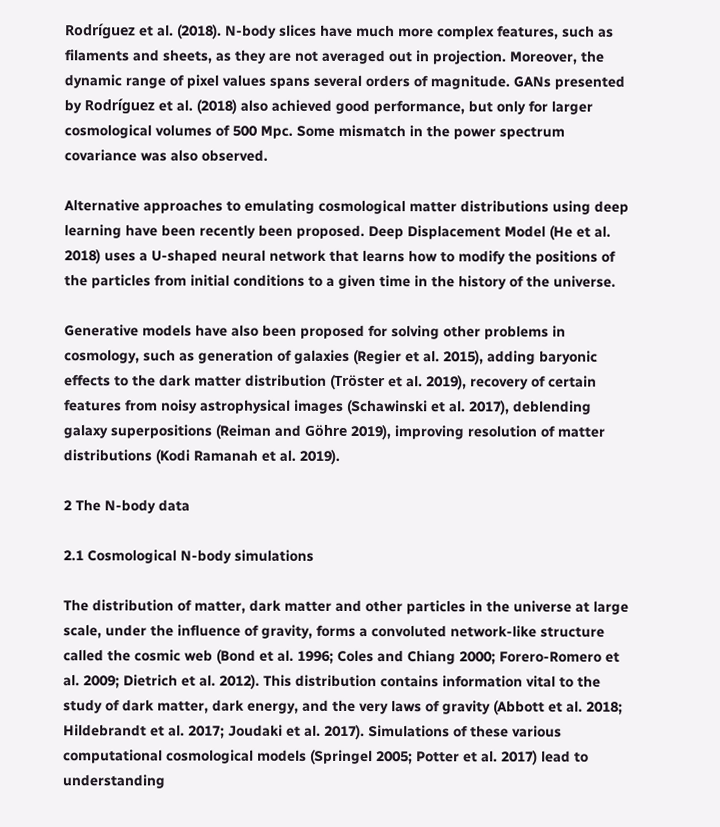Rodríguez et al. (2018). N-body slices have much more complex features, such as filaments and sheets, as they are not averaged out in projection. Moreover, the dynamic range of pixel values spans several orders of magnitude. GANs presented by Rodríguez et al. (2018) also achieved good performance, but only for larger cosmological volumes of 500 Mpc. Some mismatch in the power spectrum covariance was also observed.

Alternative approaches to emulating cosmological matter distributions using deep learning have been recently been proposed. Deep Displacement Model (He et al. 2018) uses a U-shaped neural network that learns how to modify the positions of the particles from initial conditions to a given time in the history of the universe.

Generative models have also been proposed for solving other problems in cosmology, such as generation of galaxies (Regier et al. 2015), adding baryonic effects to the dark matter distribution (Tröster et al. 2019), recovery of certain features from noisy astrophysical images (Schawinski et al. 2017), deblending galaxy superpositions (Reiman and Göhre 2019), improving resolution of matter distributions (Kodi Ramanah et al. 2019).

2 The N-body data

2.1 Cosmological N-body simulations

The distribution of matter, dark matter and other particles in the universe at large scale, under the influence of gravity, forms a convoluted network-like structure called the cosmic web (Bond et al. 1996; Coles and Chiang 2000; Forero-Romero et al. 2009; Dietrich et al. 2012). This distribution contains information vital to the study of dark matter, dark energy, and the very laws of gravity (Abbott et al. 2018; Hildebrandt et al. 2017; Joudaki et al. 2017). Simulations of these various computational cosmological models (Springel 2005; Potter et al. 2017) lead to understanding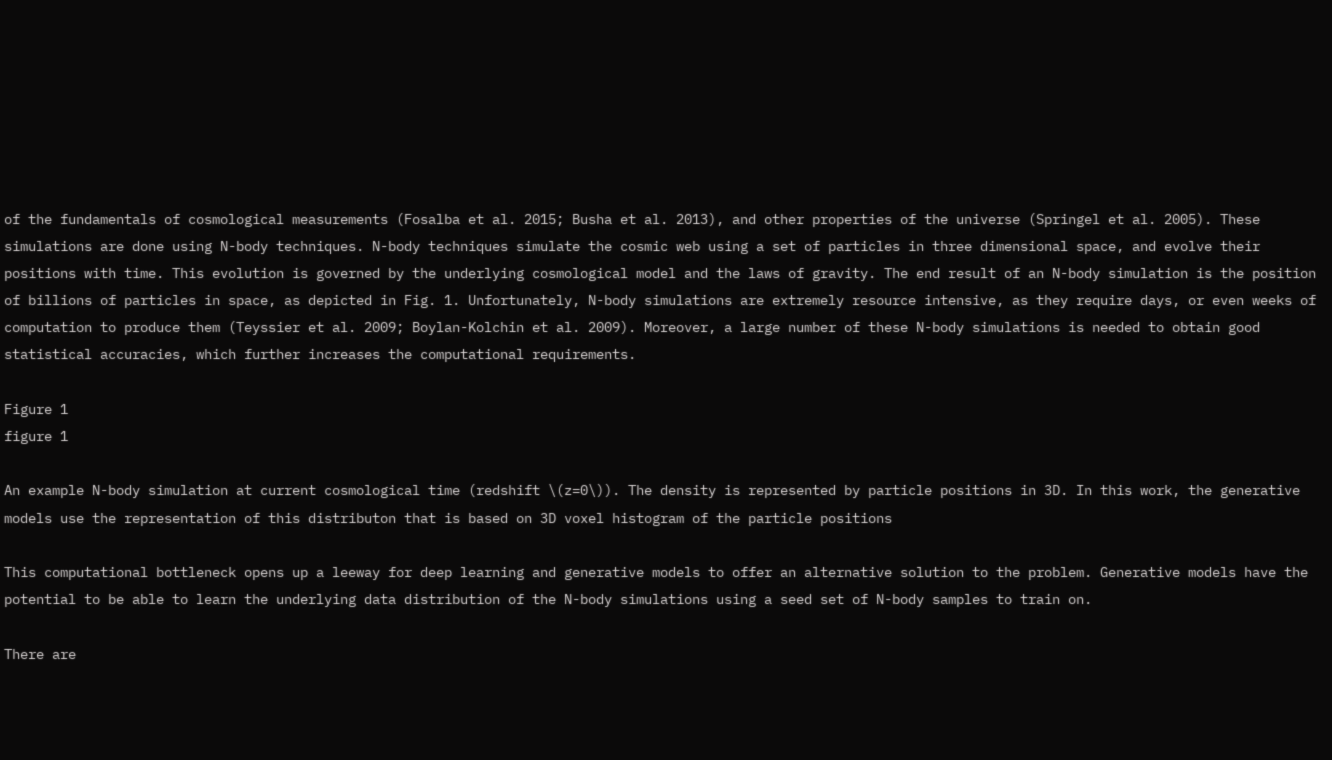of the fundamentals of cosmological measurements (Fosalba et al. 2015; Busha et al. 2013), and other properties of the universe (Springel et al. 2005). These simulations are done using N-body techniques. N-body techniques simulate the cosmic web using a set of particles in three dimensional space, and evolve their positions with time. This evolution is governed by the underlying cosmological model and the laws of gravity. The end result of an N-body simulation is the position of billions of particles in space, as depicted in Fig. 1. Unfortunately, N-body simulations are extremely resource intensive, as they require days, or even weeks of computation to produce them (Teyssier et al. 2009; Boylan-Kolchin et al. 2009). Moreover, a large number of these N-body simulations is needed to obtain good statistical accuracies, which further increases the computational requirements.

Figure 1
figure 1

An example N-body simulation at current cosmological time (redshift \(z=0\)). The density is represented by particle positions in 3D. In this work, the generative models use the representation of this distributon that is based on 3D voxel histogram of the particle positions

This computational bottleneck opens up a leeway for deep learning and generative models to offer an alternative solution to the problem. Generative models have the potential to be able to learn the underlying data distribution of the N-body simulations using a seed set of N-body samples to train on.

There are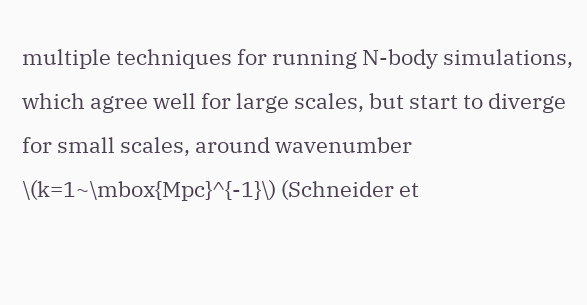multiple techniques for running N-body simulations, which agree well for large scales, but start to diverge for small scales, around wavenumber \(k=1~\mbox{Mpc}^{-1}\) (Schneider et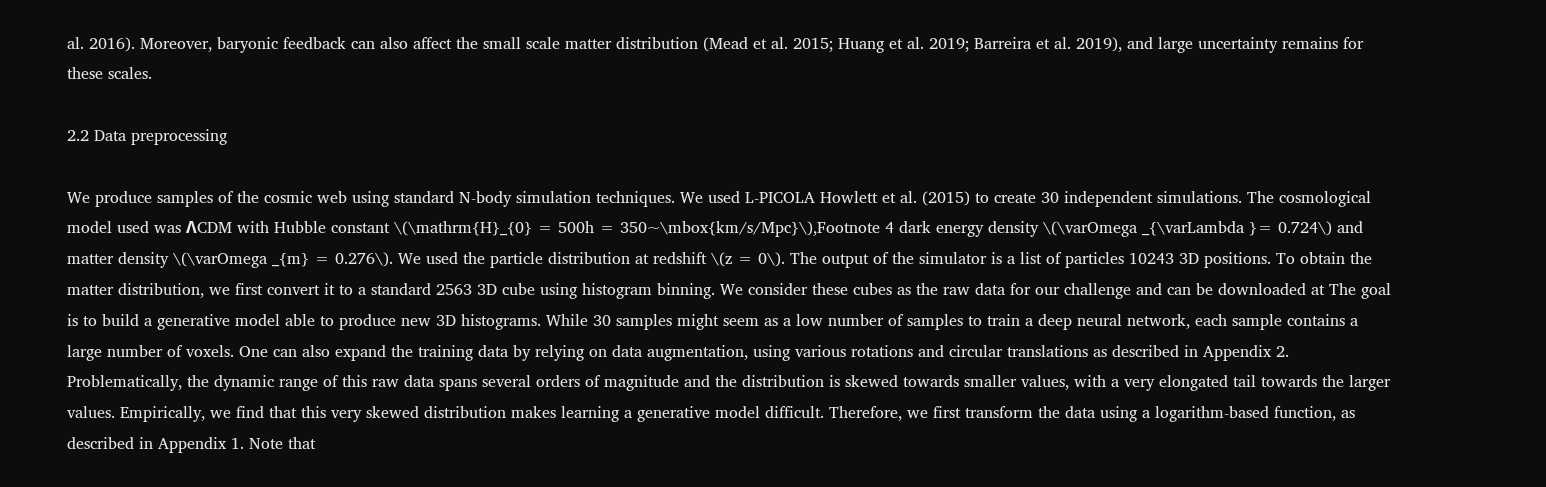al. 2016). Moreover, baryonic feedback can also affect the small scale matter distribution (Mead et al. 2015; Huang et al. 2019; Barreira et al. 2019), and large uncertainty remains for these scales.

2.2 Data preprocessing

We produce samples of the cosmic web using standard N-body simulation techniques. We used L-PICOLA Howlett et al. (2015) to create 30 independent simulations. The cosmological model used was ΛCDM with Hubble constant \(\mathrm{H}_{0} = 500h = 350~\mbox{km/s/Mpc}\),Footnote 4 dark energy density \(\varOmega _{\varLambda }= 0.724\) and matter density \(\varOmega _{m} = 0.276\). We used the particle distribution at redshift \(z = 0\). The output of the simulator is a list of particles 10243 3D positions. To obtain the matter distribution, we first convert it to a standard 2563 3D cube using histogram binning. We consider these cubes as the raw data for our challenge and can be downloaded at The goal is to build a generative model able to produce new 3D histograms. While 30 samples might seem as a low number of samples to train a deep neural network, each sample contains a large number of voxels. One can also expand the training data by relying on data augmentation, using various rotations and circular translations as described in Appendix 2. Problematically, the dynamic range of this raw data spans several orders of magnitude and the distribution is skewed towards smaller values, with a very elongated tail towards the larger values. Empirically, we find that this very skewed distribution makes learning a generative model difficult. Therefore, we first transform the data using a logarithm-based function, as described in Appendix 1. Note that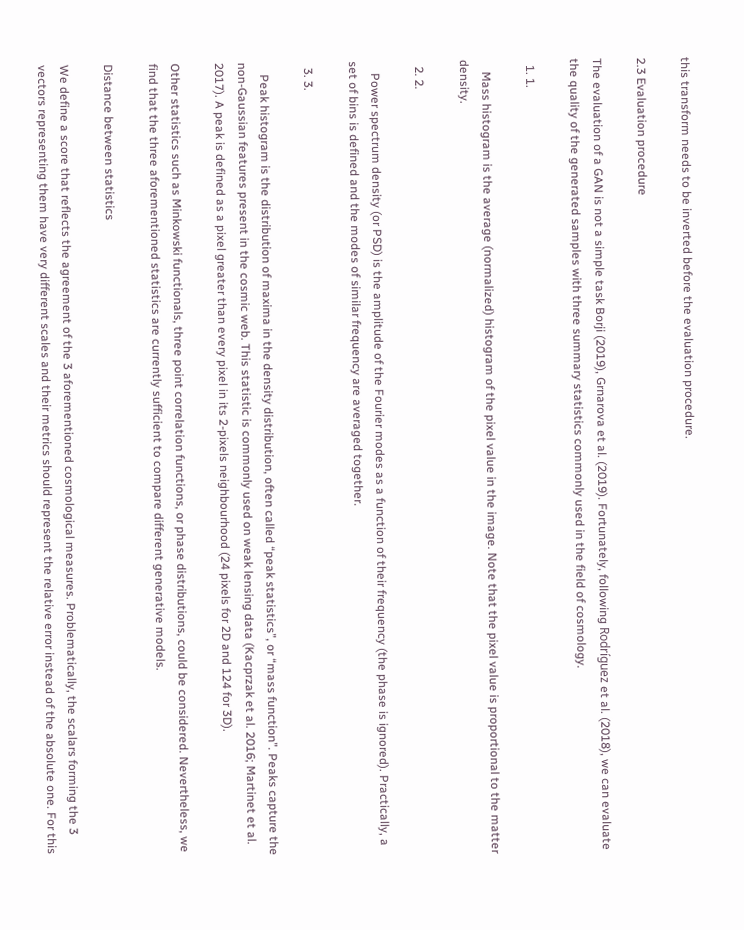this transform needs to be inverted before the evaluation procedure.

2.3 Evaluation procedure

The evaluation of a GAN is not a simple task Borji (2019), Grnarova et al. (2019). Fortunately, following Rodríguez et al. (2018), we can evaluate the quality of the generated samples with three summary statistics commonly used in the field of cosmology.

  1. 1.

    Mass histogram is the average (normalized) histogram of the pixel value in the image. Note that the pixel value is proportional to the matter density.

  2. 2.

    Power spectrum density (or PSD) is the amplitude of the Fourier modes as a function of their frequency (the phase is ignored). Practically, a set of bins is defined and the modes of similar frequency are averaged together.

  3. 3.

    Peak histogram is the distribution of maxima in the density distribution, often called “peak statistics”, or “mass function”. Peaks capture the non-Gaussian features present in the cosmic web. This statistic is commonly used on weak lensing data (Kacprzak et al. 2016; Martinet et al. 2017). A peak is defined as a pixel greater than every pixel in its 2-pixels neighbourhood (24 pixels for 2D and 124 for 3D).

Other statistics such as Minkowski functionals, three point correlation functions, or phase distributions, could be considered. Nevertheless, we find that the three aforementioned statistics are currently sufficient to compare different generative models.

Distance between statistics

We define a score that reflects the agreement of the 3 aforementioned cosmological measures. Problematically, the scalars forming the 3 vectors representing them have very different scales and their metrics should represent the relative error instead of the absolute one. For this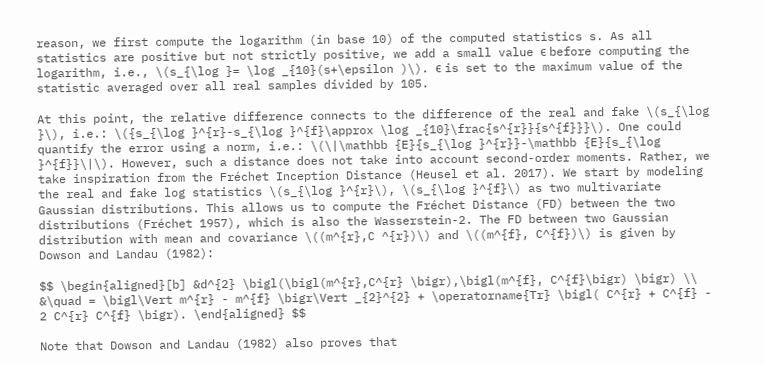reason, we first compute the logarithm (in base 10) of the computed statistics s. As all statistics are positive but not strictly positive, we add a small value ϵ before computing the logarithm, i.e., \(s_{\log }= \log _{10}(s+\epsilon )\). ϵ is set to the maximum value of the statistic averaged over all real samples divided by 105.

At this point, the relative difference connects to the difference of the real and fake \(s_{\log }\), i.e.: \({s_{\log }^{r}-s_{\log }^{f}\approx \log _{10}\frac{s^{r}}{s^{f}}}\). One could quantify the error using a norm, i.e.: \(\|\mathbb {E}{s_{\log }^{r}}-\mathbb {E}{s_{\log }^{f}}\|\). However, such a distance does not take into account second-order moments. Rather, we take inspiration from the Fréchet Inception Distance (Heusel et al. 2017). We start by modeling the real and fake log statistics \(s_{\log }^{r}\), \(s_{\log }^{f}\) as two multivariate Gaussian distributions. This allows us to compute the Fréchet Distance (FD) between the two distributions (Fréchet 1957), which is also the Wasserstein-2. The FD between two Gaussian distribution with mean and covariance \((m^{r},C ^{r})\) and \((m^{f}, C^{f})\) is given by Dowson and Landau (1982):

$$ \begin{aligned}[b] &d^{2} \bigl(\bigl(m^{r},C^{r} \bigr),\bigl(m^{f}, C^{f}\bigr) \bigr) \\ &\quad = \bigl\Vert m^{r} - m^{f} \bigr\Vert _{2}^{2} + \operatorname{Tr} \bigl( C^{r} + C^{f} - 2 C^{r} C^{f} \bigr). \end{aligned} $$

Note that Dowson and Landau (1982) also proves that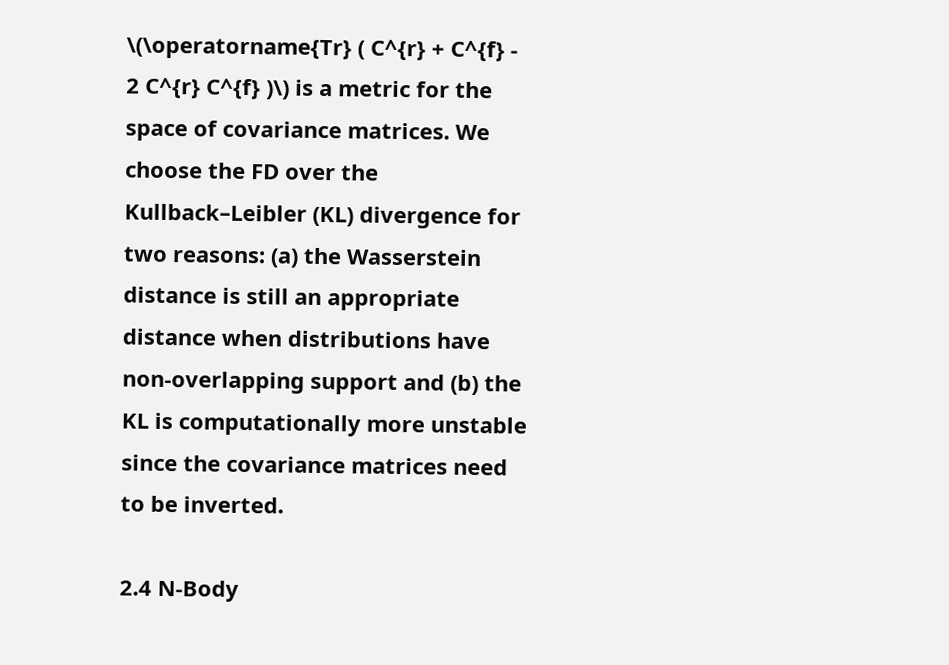\(\operatorname{Tr} ( C^{r} + C^{f} - 2 C^{r} C^{f} )\) is a metric for the space of covariance matrices. We choose the FD over the Kullback–Leibler (KL) divergence for two reasons: (a) the Wasserstein distance is still an appropriate distance when distributions have non-overlapping support and (b) the KL is computationally more unstable since the covariance matrices need to be inverted.

2.4 N-Body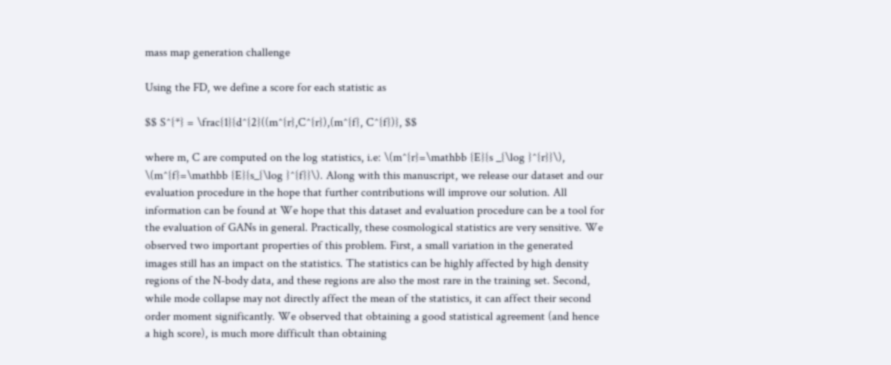mass map generation challenge

Using the FD, we define a score for each statistic as

$$ S^{*} = \frac{1}{d^{2}((m^{r},C^{r}),(m^{f}, C^{f})}, $$

where m, C are computed on the log statistics, i.e: \(m^{r}=\mathbb {E}{s _{\log }^{r}}\), \(m^{f}=\mathbb {E}{s_{\log }^{f}}\). Along with this manuscript, we release our dataset and our evaluation procedure in the hope that further contributions will improve our solution. All information can be found at We hope that this dataset and evaluation procedure can be a tool for the evaluation of GANs in general. Practically, these cosmological statistics are very sensitive. We observed two important properties of this problem. First, a small variation in the generated images still has an impact on the statistics. The statistics can be highly affected by high density regions of the N-body data, and these regions are also the most rare in the training set. Second, while mode collapse may not directly affect the mean of the statistics, it can affect their second order moment significantly. We observed that obtaining a good statistical agreement (and hence a high score), is much more difficult than obtaining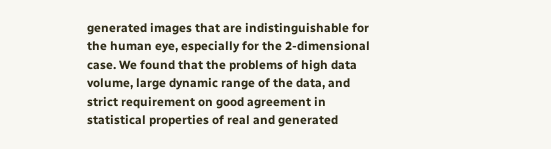generated images that are indistinguishable for the human eye, especially for the 2-dimensional case. We found that the problems of high data volume, large dynamic range of the data, and strict requirement on good agreement in statistical properties of real and generated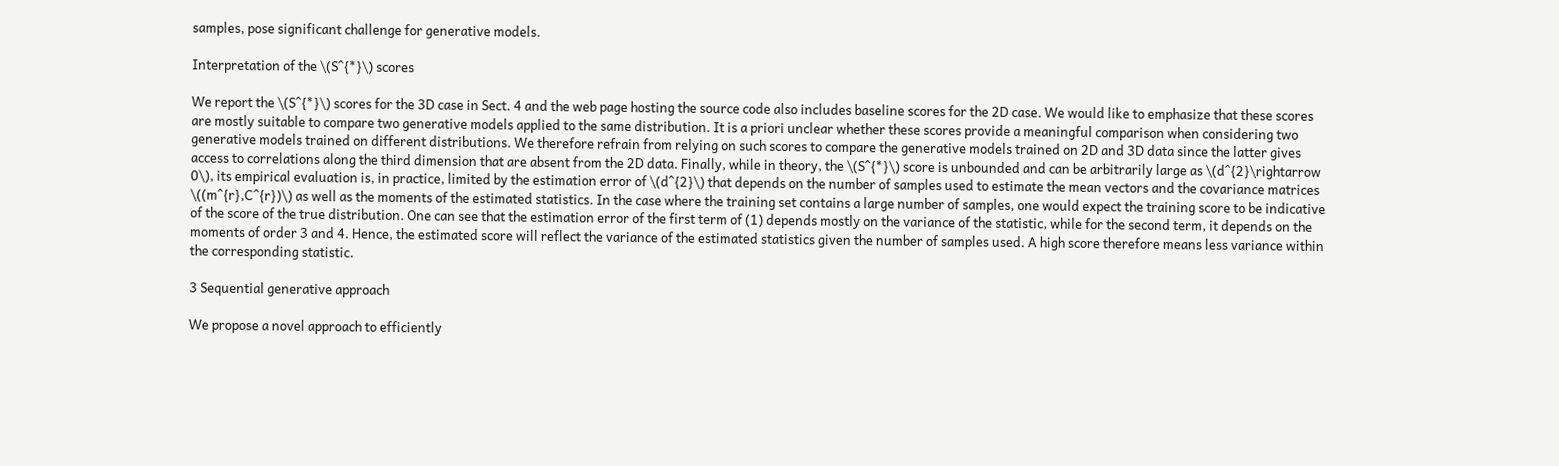samples, pose significant challenge for generative models.

Interpretation of the \(S^{*}\) scores

We report the \(S^{*}\) scores for the 3D case in Sect. 4 and the web page hosting the source code also includes baseline scores for the 2D case. We would like to emphasize that these scores are mostly suitable to compare two generative models applied to the same distribution. It is a priori unclear whether these scores provide a meaningful comparison when considering two generative models trained on different distributions. We therefore refrain from relying on such scores to compare the generative models trained on 2D and 3D data since the latter gives access to correlations along the third dimension that are absent from the 2D data. Finally, while in theory, the \(S^{*}\) score is unbounded and can be arbitrarily large as \(d^{2}\rightarrow 0\), its empirical evaluation is, in practice, limited by the estimation error of \(d^{2}\) that depends on the number of samples used to estimate the mean vectors and the covariance matrices \((m^{r},C^{r})\) as well as the moments of the estimated statistics. In the case where the training set contains a large number of samples, one would expect the training score to be indicative of the score of the true distribution. One can see that the estimation error of the first term of (1) depends mostly on the variance of the statistic, while for the second term, it depends on the moments of order 3 and 4. Hence, the estimated score will reflect the variance of the estimated statistics given the number of samples used. A high score therefore means less variance within the corresponding statistic.

3 Sequential generative approach

We propose a novel approach to efficiently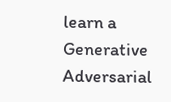learn a Generative Adversarial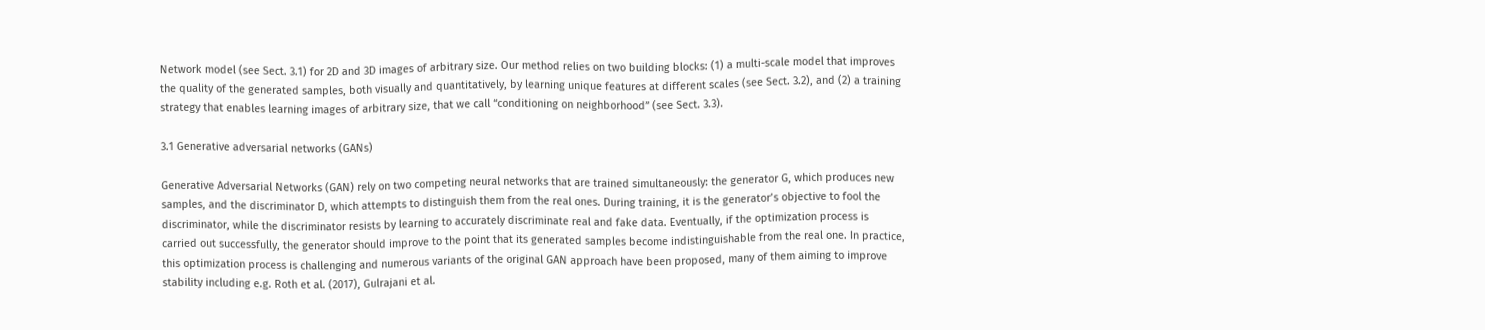Network model (see Sect. 3.1) for 2D and 3D images of arbitrary size. Our method relies on two building blocks: (1) a multi-scale model that improves the quality of the generated samples, both visually and quantitatively, by learning unique features at different scales (see Sect. 3.2), and (2) a training strategy that enables learning images of arbitrary size, that we call “conditioning on neighborhood” (see Sect. 3.3).

3.1 Generative adversarial networks (GANs)

Generative Adversarial Networks (GAN) rely on two competing neural networks that are trained simultaneously: the generator G, which produces new samples, and the discriminator D, which attempts to distinguish them from the real ones. During training, it is the generator’s objective to fool the discriminator, while the discriminator resists by learning to accurately discriminate real and fake data. Eventually, if the optimization process is carried out successfully, the generator should improve to the point that its generated samples become indistinguishable from the real one. In practice, this optimization process is challenging and numerous variants of the original GAN approach have been proposed, many of them aiming to improve stability including e.g. Roth et al. (2017), Gulrajani et al.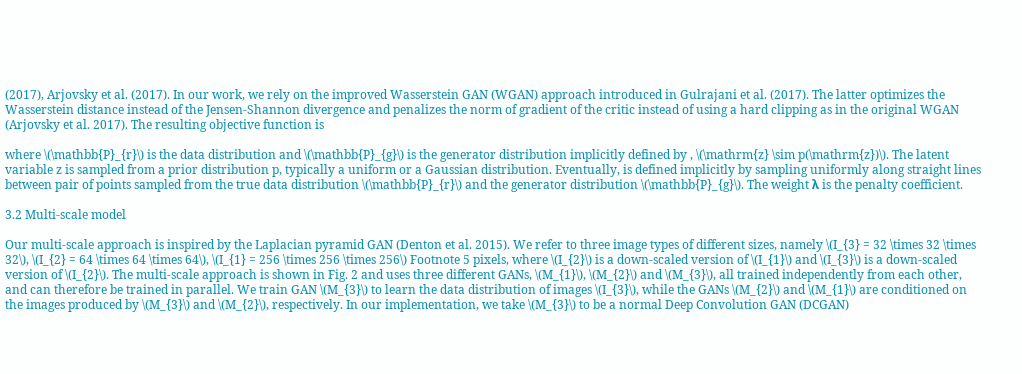(2017), Arjovsky et al. (2017). In our work, we rely on the improved Wasserstein GAN (WGAN) approach introduced in Gulrajani et al. (2017). The latter optimizes the Wasserstein distance instead of the Jensen-Shannon divergence and penalizes the norm of gradient of the critic instead of using a hard clipping as in the original WGAN (Arjovsky et al. 2017). The resulting objective function is

where \(\mathbb{P}_{r}\) is the data distribution and \(\mathbb{P}_{g}\) is the generator distribution implicitly defined by , \(\mathrm{z} \sim p(\mathrm{z})\). The latent variable z is sampled from a prior distribution p, typically a uniform or a Gaussian distribution. Eventually, is defined implicitly by sampling uniformly along straight lines between pair of points sampled from the true data distribution \(\mathbb{P}_{r}\) and the generator distribution \(\mathbb{P}_{g}\). The weight λ is the penalty coefficient.

3.2 Multi-scale model

Our multi-scale approach is inspired by the Laplacian pyramid GAN (Denton et al. 2015). We refer to three image types of different sizes, namely \(I_{3} = 32 \times 32 \times 32\), \(I_{2} = 64 \times 64 \times 64\), \(I_{1} = 256 \times 256 \times 256\) Footnote 5 pixels, where \(I_{2}\) is a down-scaled version of \(I_{1}\) and \(I_{3}\) is a down-scaled version of \(I_{2}\). The multi-scale approach is shown in Fig. 2 and uses three different GANs, \(M_{1}\), \(M_{2}\) and \(M_{3}\), all trained independently from each other, and can therefore be trained in parallel. We train GAN \(M_{3}\) to learn the data distribution of images \(I_{3}\), while the GANs \(M_{2}\) and \(M_{1}\) are conditioned on the images produced by \(M_{3}\) and \(M_{2}\), respectively. In our implementation, we take \(M_{3}\) to be a normal Deep Convolution GAN (DCGAN)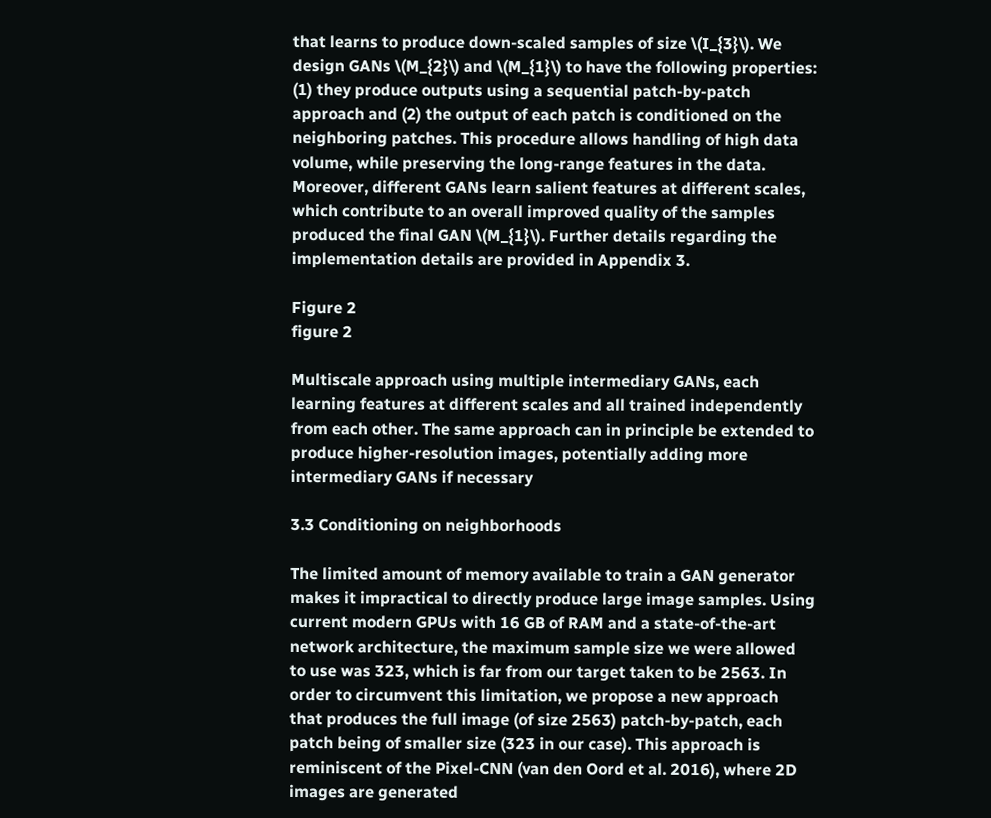that learns to produce down-scaled samples of size \(I_{3}\). We design GANs \(M_{2}\) and \(M_{1}\) to have the following properties: (1) they produce outputs using a sequential patch-by-patch approach and (2) the output of each patch is conditioned on the neighboring patches. This procedure allows handling of high data volume, while preserving the long-range features in the data. Moreover, different GANs learn salient features at different scales, which contribute to an overall improved quality of the samples produced the final GAN \(M_{1}\). Further details regarding the implementation details are provided in Appendix 3.

Figure 2
figure 2

Multiscale approach using multiple intermediary GANs, each learning features at different scales and all trained independently from each other. The same approach can in principle be extended to produce higher-resolution images, potentially adding more intermediary GANs if necessary

3.3 Conditioning on neighborhoods

The limited amount of memory available to train a GAN generator makes it impractical to directly produce large image samples. Using current modern GPUs with 16 GB of RAM and a state-of-the-art network architecture, the maximum sample size we were allowed to use was 323, which is far from our target taken to be 2563. In order to circumvent this limitation, we propose a new approach that produces the full image (of size 2563) patch-by-patch, each patch being of smaller size (323 in our case). This approach is reminiscent of the Pixel-CNN (van den Oord et al. 2016), where 2D images are generated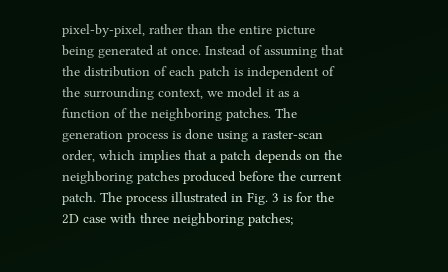pixel-by-pixel, rather than the entire picture being generated at once. Instead of assuming that the distribution of each patch is independent of the surrounding context, we model it as a function of the neighboring patches. The generation process is done using a raster-scan order, which implies that a patch depends on the neighboring patches produced before the current patch. The process illustrated in Fig. 3 is for the 2D case with three neighboring patches;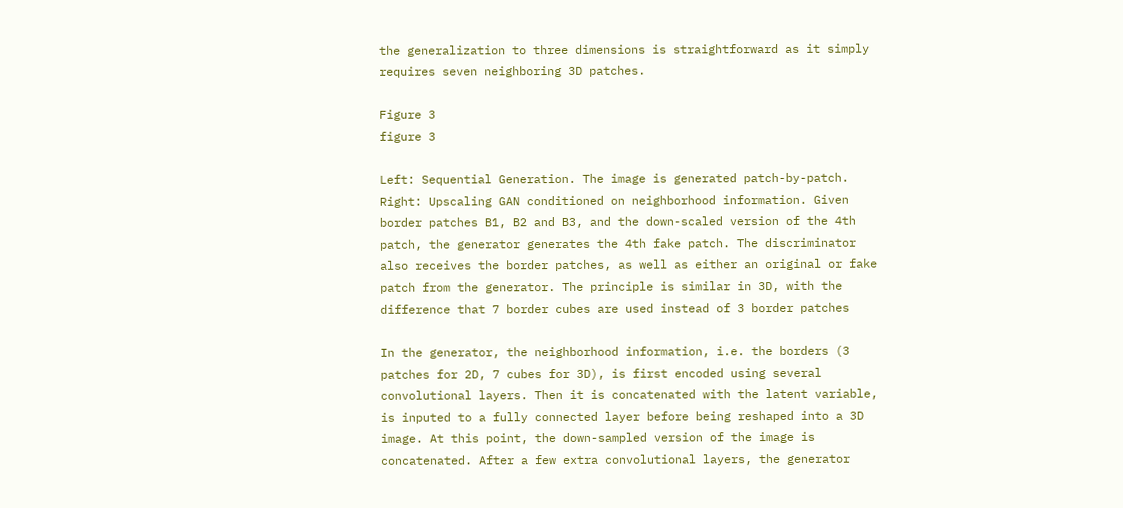the generalization to three dimensions is straightforward as it simply requires seven neighboring 3D patches.

Figure 3
figure 3

Left: Sequential Generation. The image is generated patch-by-patch. Right: Upscaling GAN conditioned on neighborhood information. Given border patches B1, B2 and B3, and the down-scaled version of the 4th patch, the generator generates the 4th fake patch. The discriminator also receives the border patches, as well as either an original or fake patch from the generator. The principle is similar in 3D, with the difference that 7 border cubes are used instead of 3 border patches

In the generator, the neighborhood information, i.e. the borders (3 patches for 2D, 7 cubes for 3D), is first encoded using several convolutional layers. Then it is concatenated with the latent variable, is inputed to a fully connected layer before being reshaped into a 3D image. At this point, the down-sampled version of the image is concatenated. After a few extra convolutional layers, the generator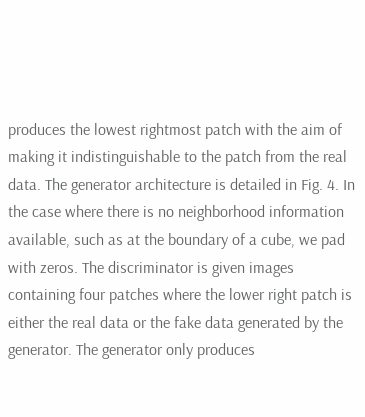produces the lowest rightmost patch with the aim of making it indistinguishable to the patch from the real data. The generator architecture is detailed in Fig. 4. In the case where there is no neighborhood information available, such as at the boundary of a cube, we pad with zeros. The discriminator is given images containing four patches where the lower right patch is either the real data or the fake data generated by the generator. The generator only produces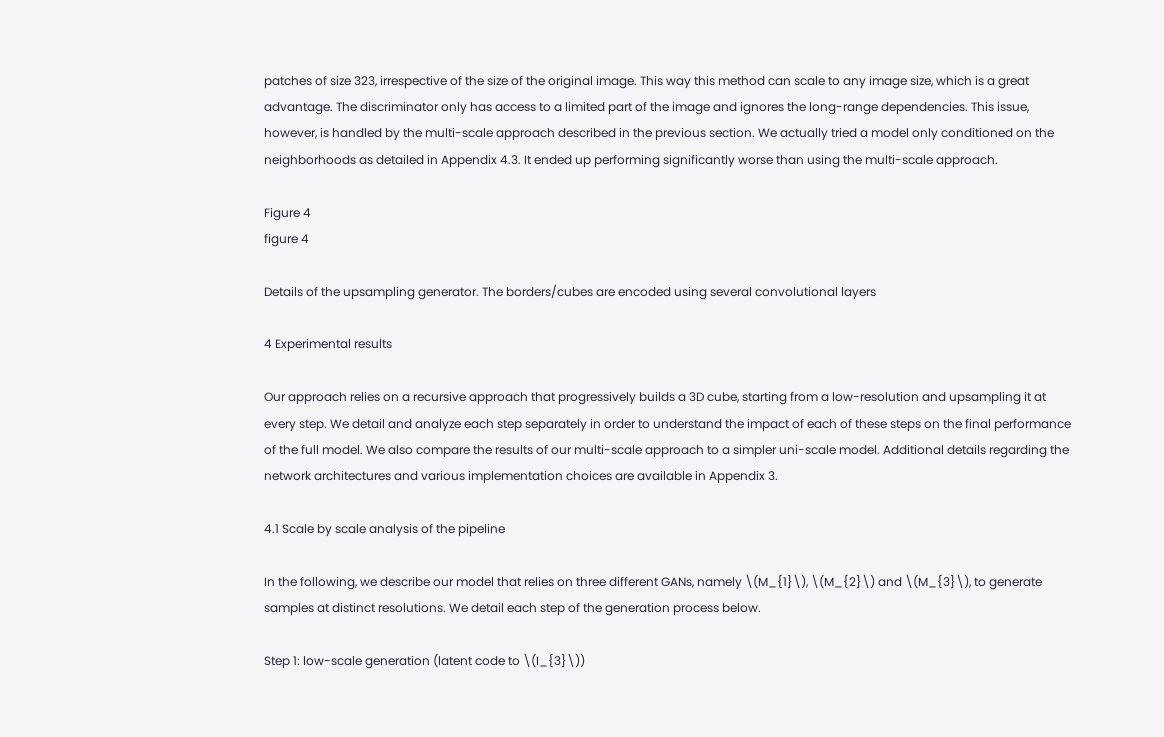patches of size 323, irrespective of the size of the original image. This way this method can scale to any image size, which is a great advantage. The discriminator only has access to a limited part of the image and ignores the long-range dependencies. This issue, however, is handled by the multi-scale approach described in the previous section. We actually tried a model only conditioned on the neighborhoods as detailed in Appendix 4.3. It ended up performing significantly worse than using the multi-scale approach.

Figure 4
figure 4

Details of the upsampling generator. The borders/cubes are encoded using several convolutional layers

4 Experimental results

Our approach relies on a recursive approach that progressively builds a 3D cube, starting from a low-resolution and upsampling it at every step. We detail and analyze each step separately in order to understand the impact of each of these steps on the final performance of the full model. We also compare the results of our multi-scale approach to a simpler uni-scale model. Additional details regarding the network architectures and various implementation choices are available in Appendix 3.

4.1 Scale by scale analysis of the pipeline

In the following, we describe our model that relies on three different GANs, namely \(M_{1}\), \(M_{2}\) and \(M_{3}\), to generate samples at distinct resolutions. We detail each step of the generation process below.

Step 1: low-scale generation (latent code to \(I_{3}\))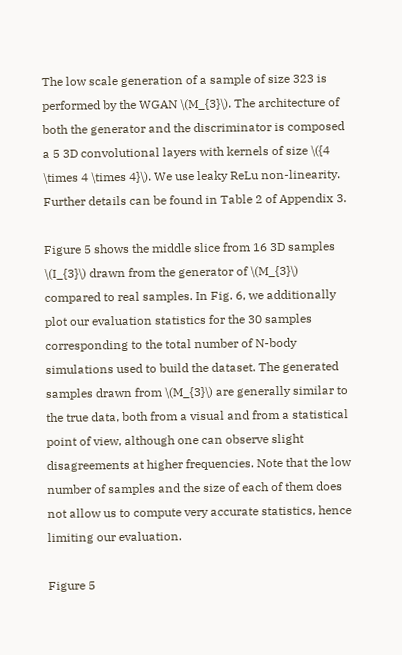The low scale generation of a sample of size 323 is performed by the WGAN \(M_{3}\). The architecture of both the generator and the discriminator is composed a 5 3D convolutional layers with kernels of size \({4 \times 4 \times 4}\). We use leaky ReLu non-linearity. Further details can be found in Table 2 of Appendix 3.

Figure 5 shows the middle slice from 16 3D samples \(I_{3}\) drawn from the generator of \(M_{3}\) compared to real samples. In Fig. 6, we additionally plot our evaluation statistics for the 30 samples corresponding to the total number of N-body simulations used to build the dataset. The generated samples drawn from \(M_{3}\) are generally similar to the true data, both from a visual and from a statistical point of view, although one can observe slight disagreements at higher frequencies. Note that the low number of samples and the size of each of them does not allow us to compute very accurate statistics, hence limiting our evaluation.

Figure 5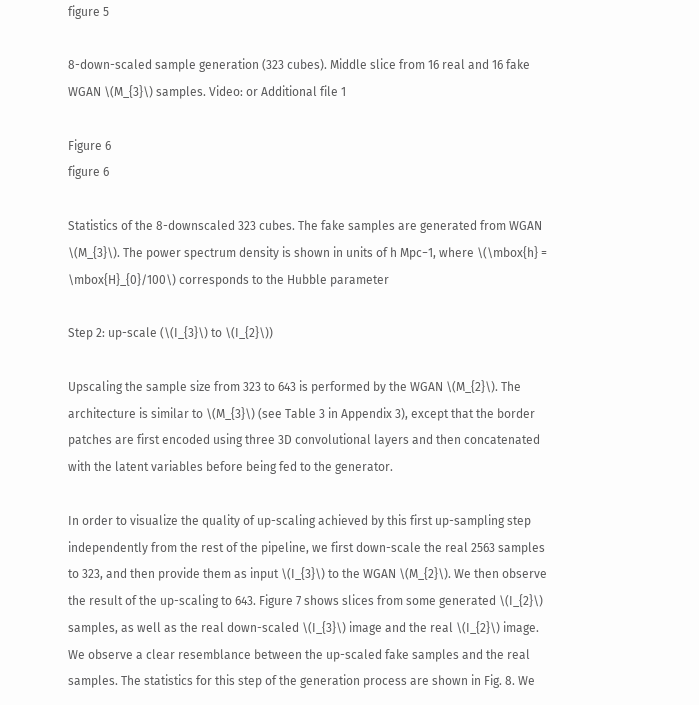figure 5

8-down-scaled sample generation (323 cubes). Middle slice from 16 real and 16 fake WGAN \(M_{3}\) samples. Video: or Additional file 1

Figure 6
figure 6

Statistics of the 8-downscaled 323 cubes. The fake samples are generated from WGAN \(M_{3}\). The power spectrum density is shown in units of h Mpc−1, where \(\mbox{h} = \mbox{H}_{0}/100\) corresponds to the Hubble parameter

Step 2: up-scale (\(I_{3}\) to \(I_{2}\))

Upscaling the sample size from 323 to 643 is performed by the WGAN \(M_{2}\). The architecture is similar to \(M_{3}\) (see Table 3 in Appendix 3), except that the border patches are first encoded using three 3D convolutional layers and then concatenated with the latent variables before being fed to the generator.

In order to visualize the quality of up-scaling achieved by this first up-sampling step independently from the rest of the pipeline, we first down-scale the real 2563 samples to 323, and then provide them as input \(I_{3}\) to the WGAN \(M_{2}\). We then observe the result of the up-scaling to 643. Figure 7 shows slices from some generated \(I_{2}\) samples, as well as the real down-scaled \(I_{3}\) image and the real \(I_{2}\) image. We observe a clear resemblance between the up-scaled fake samples and the real samples. The statistics for this step of the generation process are shown in Fig. 8. We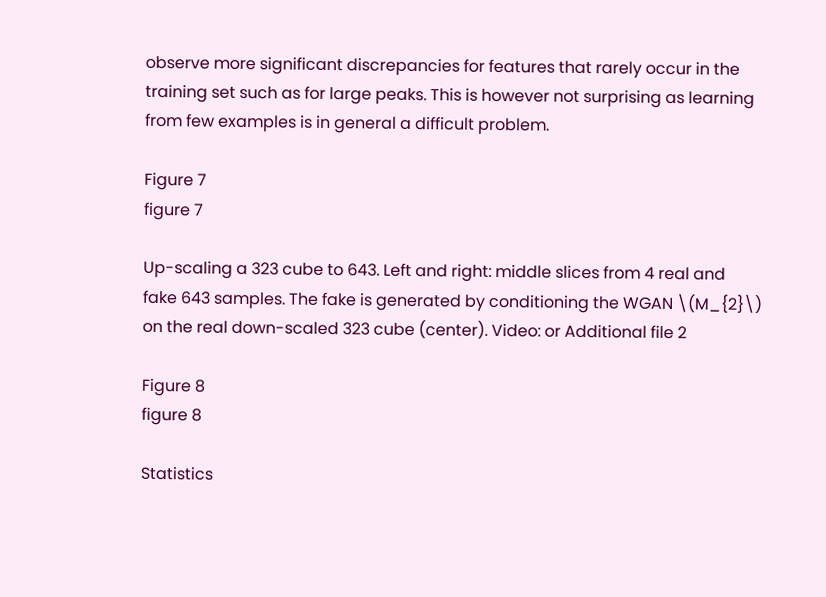observe more significant discrepancies for features that rarely occur in the training set such as for large peaks. This is however not surprising as learning from few examples is in general a difficult problem.

Figure 7
figure 7

Up-scaling a 323 cube to 643. Left and right: middle slices from 4 real and fake 643 samples. The fake is generated by conditioning the WGAN \(M_{2}\) on the real down-scaled 323 cube (center). Video: or Additional file 2

Figure 8
figure 8

Statistics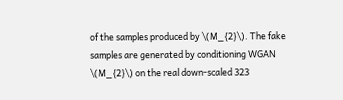of the samples produced by \(M_{2}\). The fake samples are generated by conditioning WGAN \(M_{2}\) on the real down-scaled 323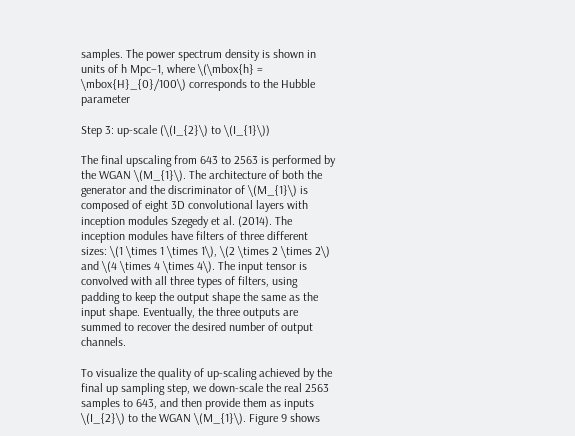samples. The power spectrum density is shown in units of h Mpc−1, where \(\mbox{h} = \mbox{H}_{0}/100\) corresponds to the Hubble parameter

Step 3: up-scale (\(I_{2}\) to \(I_{1}\))

The final upscaling from 643 to 2563 is performed by the WGAN \(M_{1}\). The architecture of both the generator and the discriminator of \(M_{1}\) is composed of eight 3D convolutional layers with inception modules Szegedy et al. (2014). The inception modules have filters of three different sizes: \(1 \times 1 \times 1\), \(2 \times 2 \times 2\) and \(4 \times 4 \times 4\). The input tensor is convolved with all three types of filters, using padding to keep the output shape the same as the input shape. Eventually, the three outputs are summed to recover the desired number of output channels.

To visualize the quality of up-scaling achieved by the final up sampling step, we down-scale the real 2563 samples to 643, and then provide them as inputs \(I_{2}\) to the WGAN \(M_{1}\). Figure 9 shows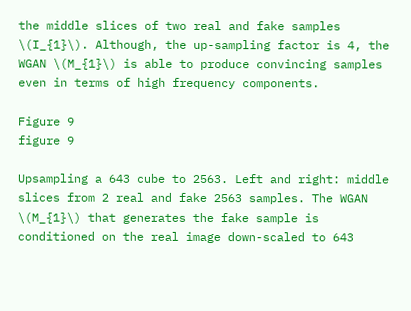the middle slices of two real and fake samples \(I_{1}\). Although, the up-sampling factor is 4, the WGAN \(M_{1}\) is able to produce convincing samples even in terms of high frequency components.

Figure 9
figure 9

Upsampling a 643 cube to 2563. Left and right: middle slices from 2 real and fake 2563 samples. The WGAN \(M_{1}\) that generates the fake sample is conditioned on the real image down-scaled to 643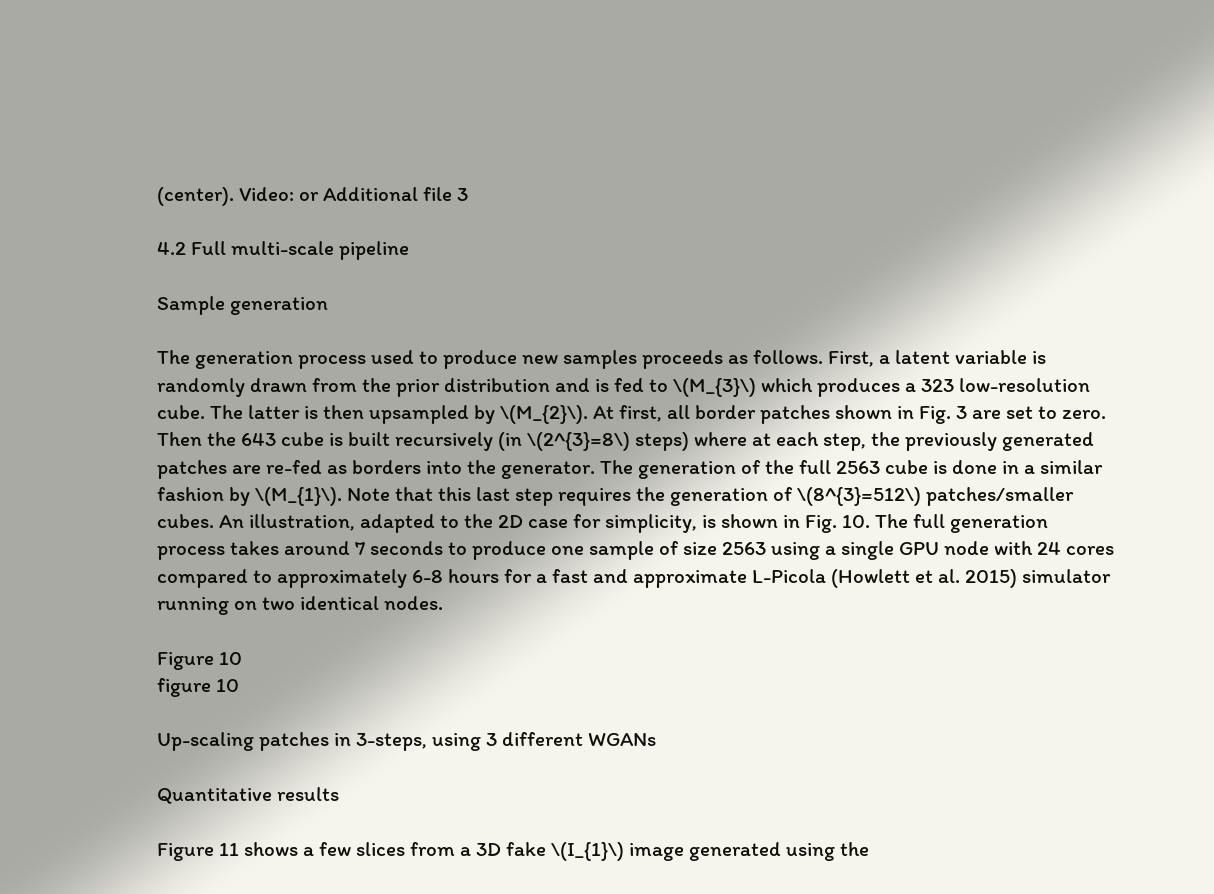(center). Video: or Additional file 3

4.2 Full multi-scale pipeline

Sample generation

The generation process used to produce new samples proceeds as follows. First, a latent variable is randomly drawn from the prior distribution and is fed to \(M_{3}\) which produces a 323 low-resolution cube. The latter is then upsampled by \(M_{2}\). At first, all border patches shown in Fig. 3 are set to zero. Then the 643 cube is built recursively (in \(2^{3}=8\) steps) where at each step, the previously generated patches are re-fed as borders into the generator. The generation of the full 2563 cube is done in a similar fashion by \(M_{1}\). Note that this last step requires the generation of \(8^{3}=512\) patches/smaller cubes. An illustration, adapted to the 2D case for simplicity, is shown in Fig. 10. The full generation process takes around 7 seconds to produce one sample of size 2563 using a single GPU node with 24 cores compared to approximately 6-8 hours for a fast and approximate L-Picola (Howlett et al. 2015) simulator running on two identical nodes.

Figure 10
figure 10

Up-scaling patches in 3-steps, using 3 different WGANs

Quantitative results

Figure 11 shows a few slices from a 3D fake \(I_{1}\) image generated using the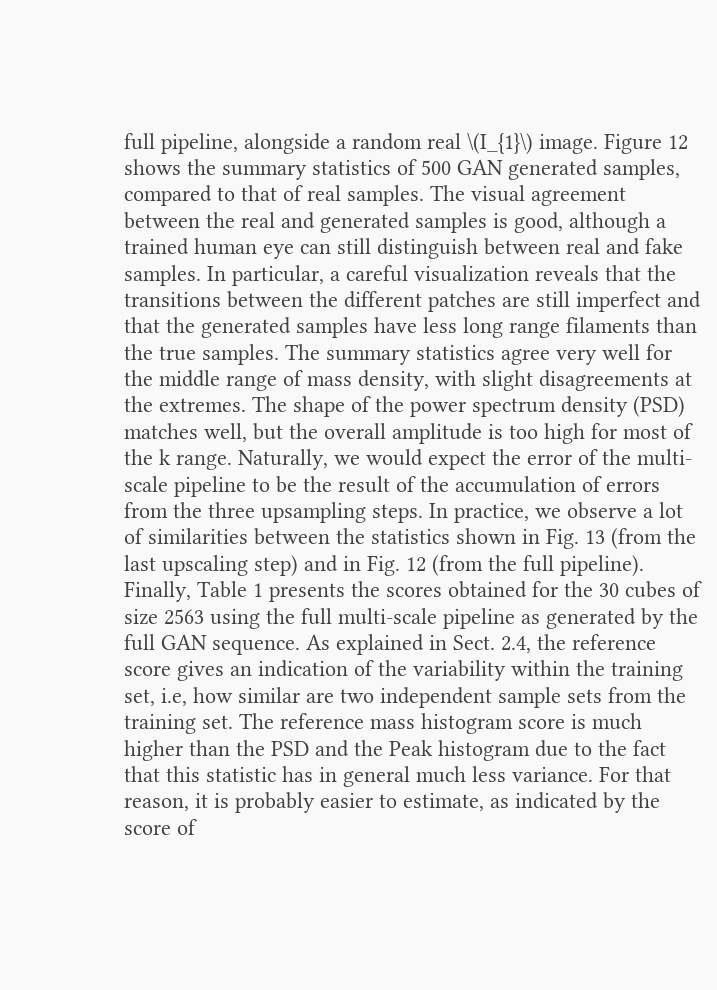full pipeline, alongside a random real \(I_{1}\) image. Figure 12 shows the summary statistics of 500 GAN generated samples, compared to that of real samples. The visual agreement between the real and generated samples is good, although a trained human eye can still distinguish between real and fake samples. In particular, a careful visualization reveals that the transitions between the different patches are still imperfect and that the generated samples have less long range filaments than the true samples. The summary statistics agree very well for the middle range of mass density, with slight disagreements at the extremes. The shape of the power spectrum density (PSD) matches well, but the overall amplitude is too high for most of the k range. Naturally, we would expect the error of the multi-scale pipeline to be the result of the accumulation of errors from the three upsampling steps. In practice, we observe a lot of similarities between the statistics shown in Fig. 13 (from the last upscaling step) and in Fig. 12 (from the full pipeline). Finally, Table 1 presents the scores obtained for the 30 cubes of size 2563 using the full multi-scale pipeline as generated by the full GAN sequence. As explained in Sect. 2.4, the reference score gives an indication of the variability within the training set, i.e, how similar are two independent sample sets from the training set. The reference mass histogram score is much higher than the PSD and the Peak histogram due to the fact that this statistic has in general much less variance. For that reason, it is probably easier to estimate, as indicated by the score of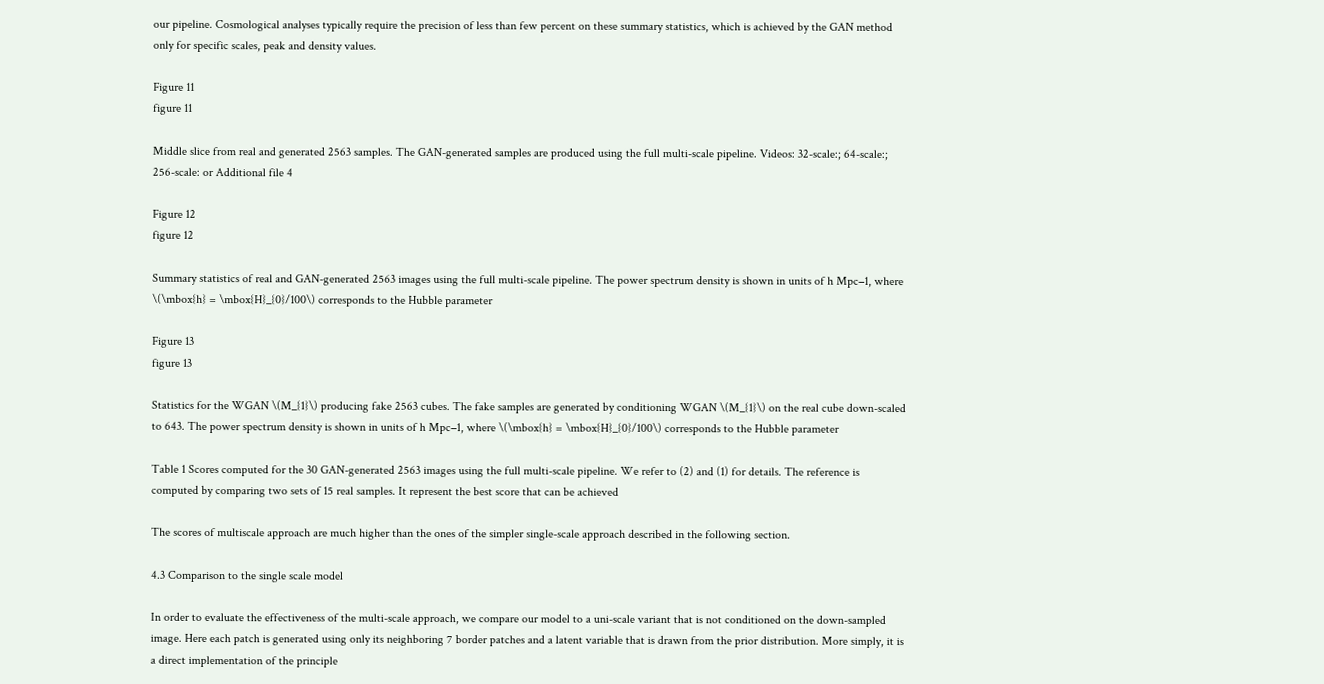our pipeline. Cosmological analyses typically require the precision of less than few percent on these summary statistics, which is achieved by the GAN method only for specific scales, peak and density values.

Figure 11
figure 11

Middle slice from real and generated 2563 samples. The GAN-generated samples are produced using the full multi-scale pipeline. Videos: 32-scale:; 64-scale:; 256-scale: or Additional file 4

Figure 12
figure 12

Summary statistics of real and GAN-generated 2563 images using the full multi-scale pipeline. The power spectrum density is shown in units of h Mpc−1, where \(\mbox{h} = \mbox{H}_{0}/100\) corresponds to the Hubble parameter

Figure 13
figure 13

Statistics for the WGAN \(M_{1}\) producing fake 2563 cubes. The fake samples are generated by conditioning WGAN \(M_{1}\) on the real cube down-scaled to 643. The power spectrum density is shown in units of h Mpc−1, where \(\mbox{h} = \mbox{H}_{0}/100\) corresponds to the Hubble parameter

Table 1 Scores computed for the 30 GAN-generated 2563 images using the full multi-scale pipeline. We refer to (2) and (1) for details. The reference is computed by comparing two sets of 15 real samples. It represent the best score that can be achieved

The scores of multiscale approach are much higher than the ones of the simpler single-scale approach described in the following section.

4.3 Comparison to the single scale model

In order to evaluate the effectiveness of the multi-scale approach, we compare our model to a uni-scale variant that is not conditioned on the down-sampled image. Here each patch is generated using only its neighboring 7 border patches and a latent variable that is drawn from the prior distribution. More simply, it is a direct implementation of the principle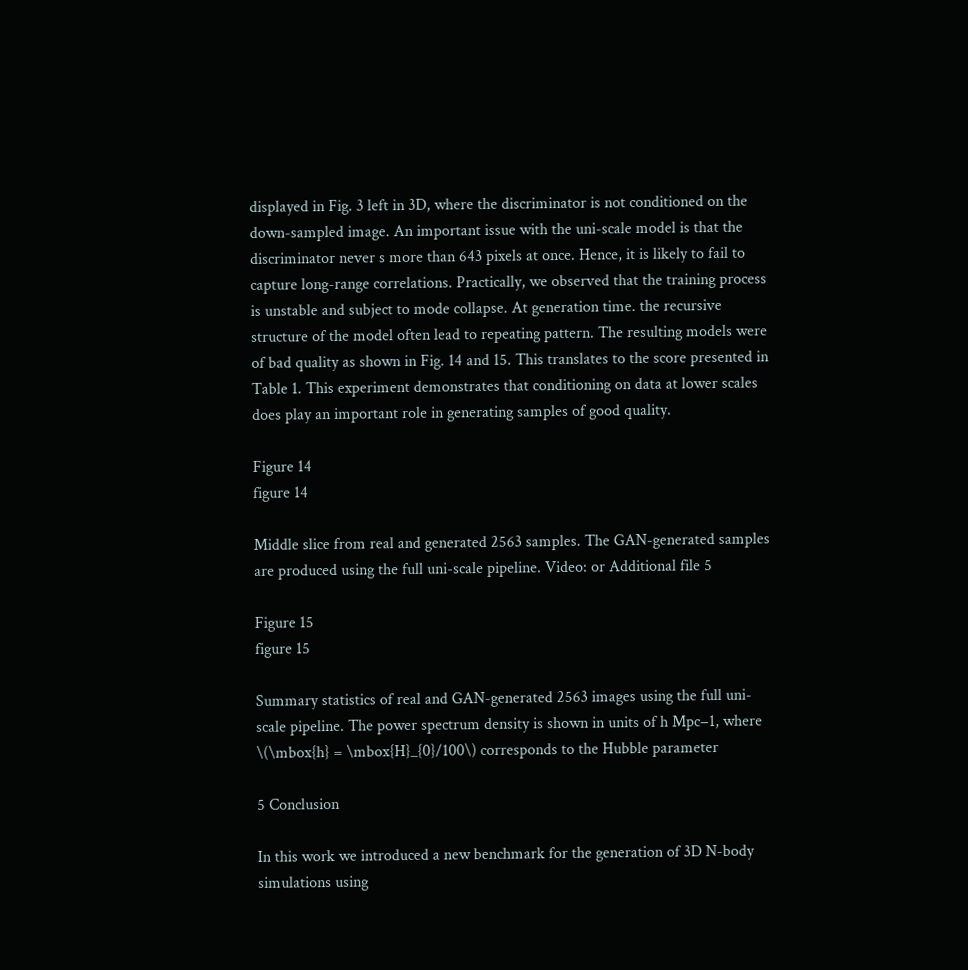displayed in Fig. 3 left in 3D, where the discriminator is not conditioned on the down-sampled image. An important issue with the uni-scale model is that the discriminator never s more than 643 pixels at once. Hence, it is likely to fail to capture long-range correlations. Practically, we observed that the training process is unstable and subject to mode collapse. At generation time. the recursive structure of the model often lead to repeating pattern. The resulting models were of bad quality as shown in Fig. 14 and 15. This translates to the score presented in Table 1. This experiment demonstrates that conditioning on data at lower scales does play an important role in generating samples of good quality.

Figure 14
figure 14

Middle slice from real and generated 2563 samples. The GAN-generated samples are produced using the full uni-scale pipeline. Video: or Additional file 5

Figure 15
figure 15

Summary statistics of real and GAN-generated 2563 images using the full uni-scale pipeline. The power spectrum density is shown in units of h Mpc−1, where \(\mbox{h} = \mbox{H}_{0}/100\) corresponds to the Hubble parameter

5 Conclusion

In this work we introduced a new benchmark for the generation of 3D N-body simulations using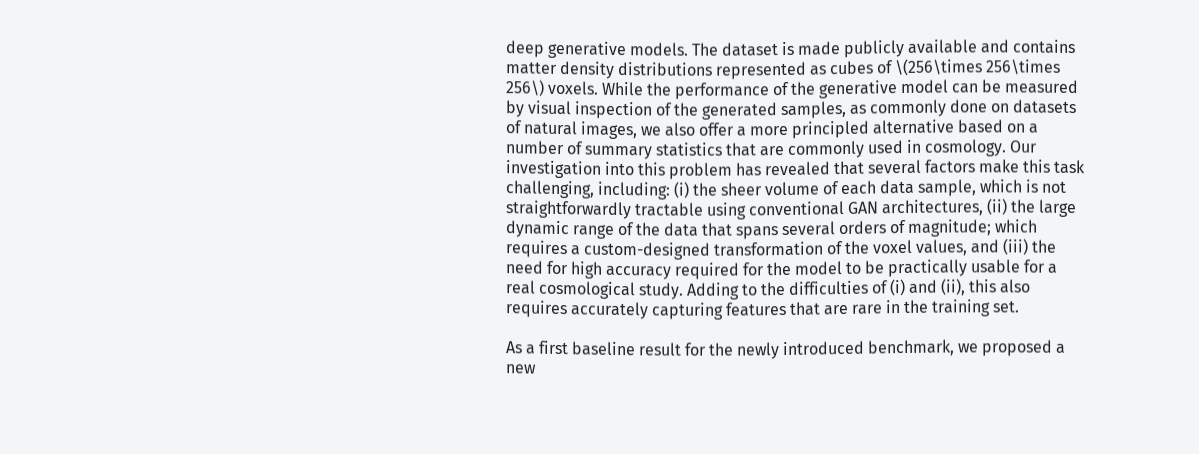deep generative models. The dataset is made publicly available and contains matter density distributions represented as cubes of \(256\times 256\times 256\) voxels. While the performance of the generative model can be measured by visual inspection of the generated samples, as commonly done on datasets of natural images, we also offer a more principled alternative based on a number of summary statistics that are commonly used in cosmology. Our investigation into this problem has revealed that several factors make this task challenging, including: (i) the sheer volume of each data sample, which is not straightforwardly tractable using conventional GAN architectures, (ii) the large dynamic range of the data that spans several orders of magnitude; which requires a custom-designed transformation of the voxel values, and (iii) the need for high accuracy required for the model to be practically usable for a real cosmological study. Adding to the difficulties of (i) and (ii), this also requires accurately capturing features that are rare in the training set.

As a first baseline result for the newly introduced benchmark, we proposed a new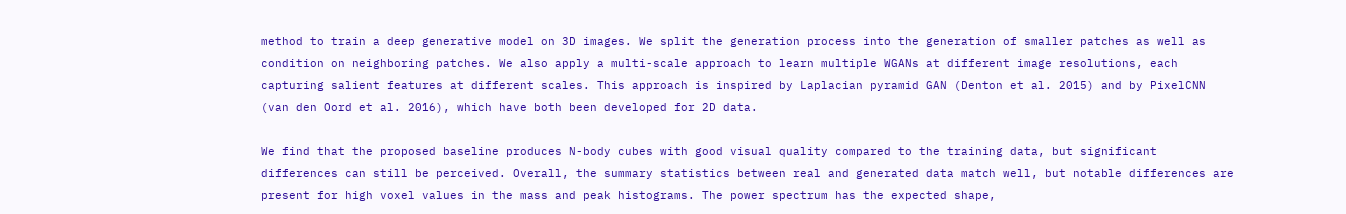method to train a deep generative model on 3D images. We split the generation process into the generation of smaller patches as well as condition on neighboring patches. We also apply a multi-scale approach to learn multiple WGANs at different image resolutions, each capturing salient features at different scales. This approach is inspired by Laplacian pyramid GAN (Denton et al. 2015) and by PixelCNN (van den Oord et al. 2016), which have both been developed for 2D data.

We find that the proposed baseline produces N-body cubes with good visual quality compared to the training data, but significant differences can still be perceived. Overall, the summary statistics between real and generated data match well, but notable differences are present for high voxel values in the mass and peak histograms. The power spectrum has the expected shape,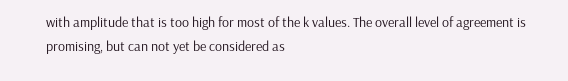with amplitude that is too high for most of the k values. The overall level of agreement is promising, but can not yet be considered as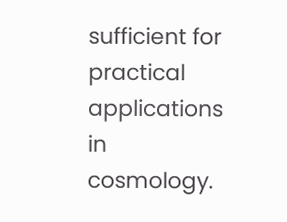sufficient for practical applications in cosmology.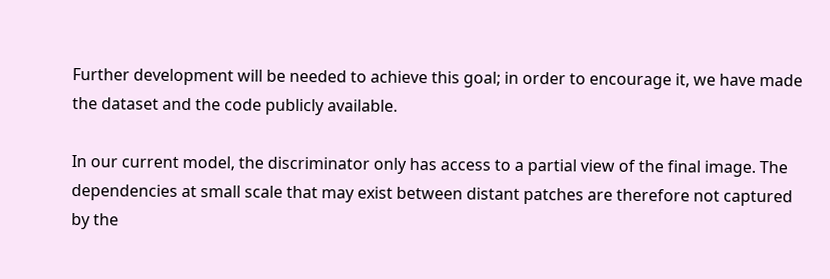Further development will be needed to achieve this goal; in order to encourage it, we have made the dataset and the code publicly available.

In our current model, the discriminator only has access to a partial view of the final image. The dependencies at small scale that may exist between distant patches are therefore not captured by the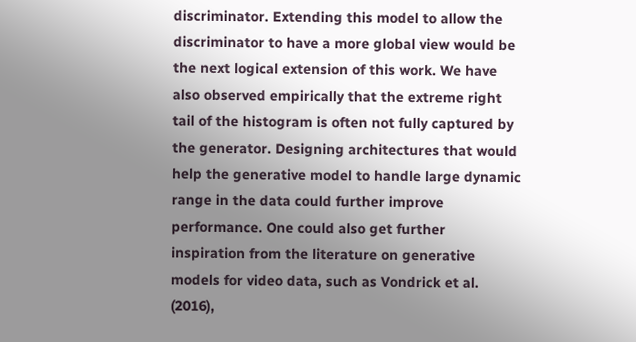discriminator. Extending this model to allow the discriminator to have a more global view would be the next logical extension of this work. We have also observed empirically that the extreme right tail of the histogram is often not fully captured by the generator. Designing architectures that would help the generative model to handle large dynamic range in the data could further improve performance. One could also get further inspiration from the literature on generative models for video data, such as Vondrick et al. (2016),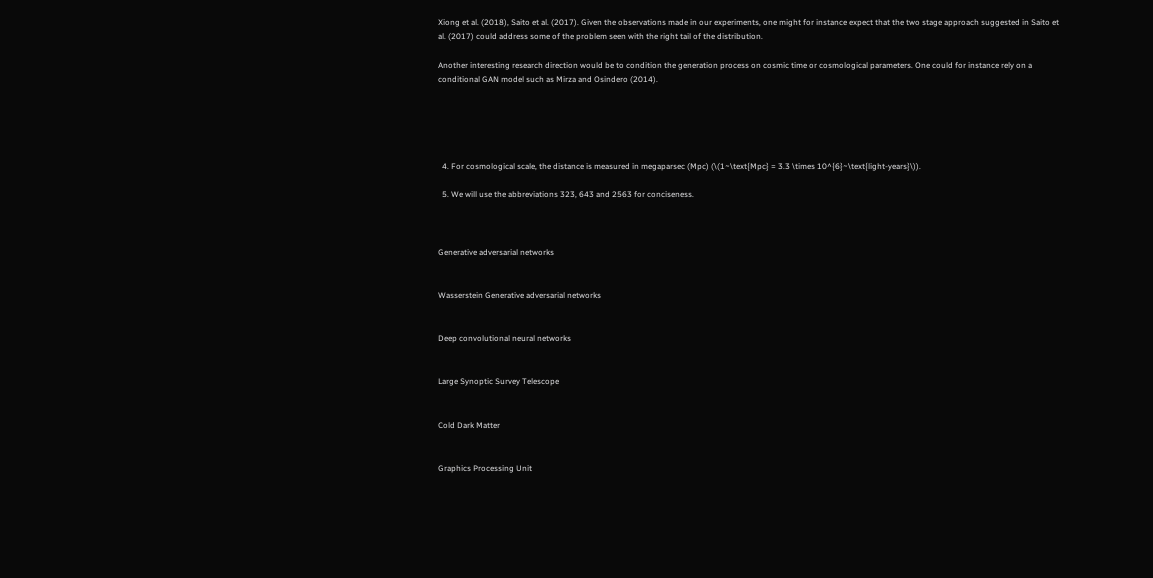Xiong et al. (2018), Saito et al. (2017). Given the observations made in our experiments, one might for instance expect that the two stage approach suggested in Saito et al. (2017) could address some of the problem seen with the right tail of the distribution.

Another interesting research direction would be to condition the generation process on cosmic time or cosmological parameters. One could for instance rely on a conditional GAN model such as Mirza and Osindero (2014).





  4. For cosmological scale, the distance is measured in megaparsec (Mpc) (\(1~\text{Mpc} = 3.3 \times 10^{6}~\text{light-years}\)).

  5. We will use the abbreviations 323, 643 and 2563 for conciseness.



Generative adversarial networks


Wasserstein Generative adversarial networks


Deep convolutional neural networks


Large Synoptic Survey Telescope


Cold Dark Matter


Graphics Processing Unit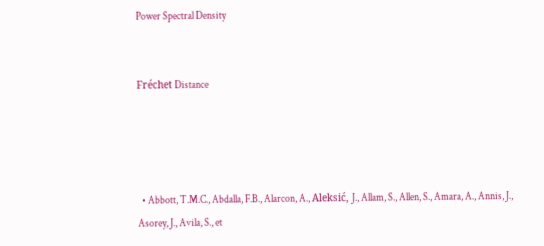Power Spectral Density


Fréchet Distance




  • Abbott, T.M.C., Abdalla, F.B., Alarcon, A., Aleksić, J., Allam, S., Allen, S., Amara, A., Annis, J., Asorey, J., Avila, S., et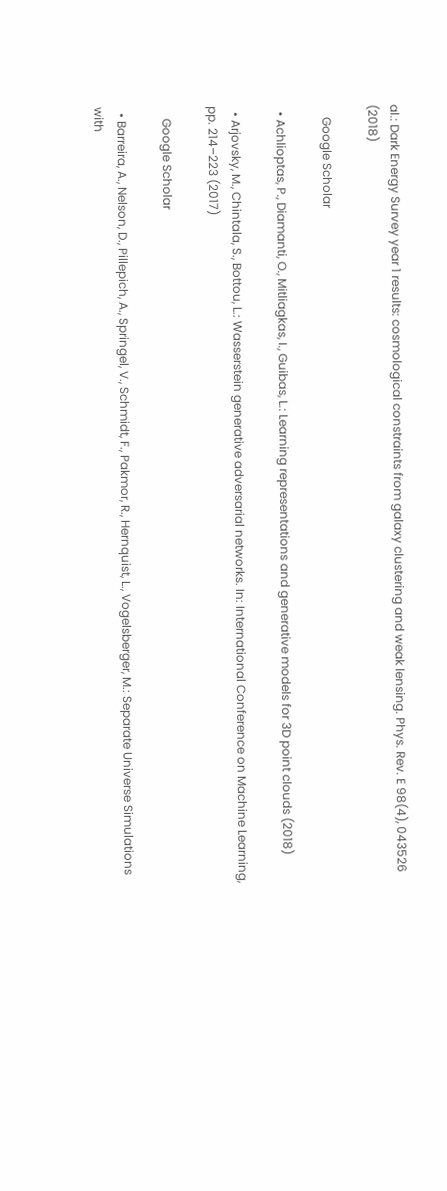al.: Dark Energy Survey year 1 results: cosmological constraints from galaxy clustering and weak lensing. Phys. Rev. E 98(4), 043526 (2018)

    Google Scholar

  • Achlioptas, P., Diamanti, O., Mitliagkas, I., Guibas, L.: Learning representations and generative models for 3D point clouds (2018)

  • Arjovsky, M., Chintala, S., Bottou, L.: Wasserstein generative adversarial networks. In: International Conference on Machine Learning, pp. 214–223 (2017)

    Google Scholar

  • Barreira, A., Nelson, D., Pillepich, A., Springel, V., Schmidt, F., Pakmor, R., Hernquist, L., Vogelsberger, M.: Separate Universe Simulations with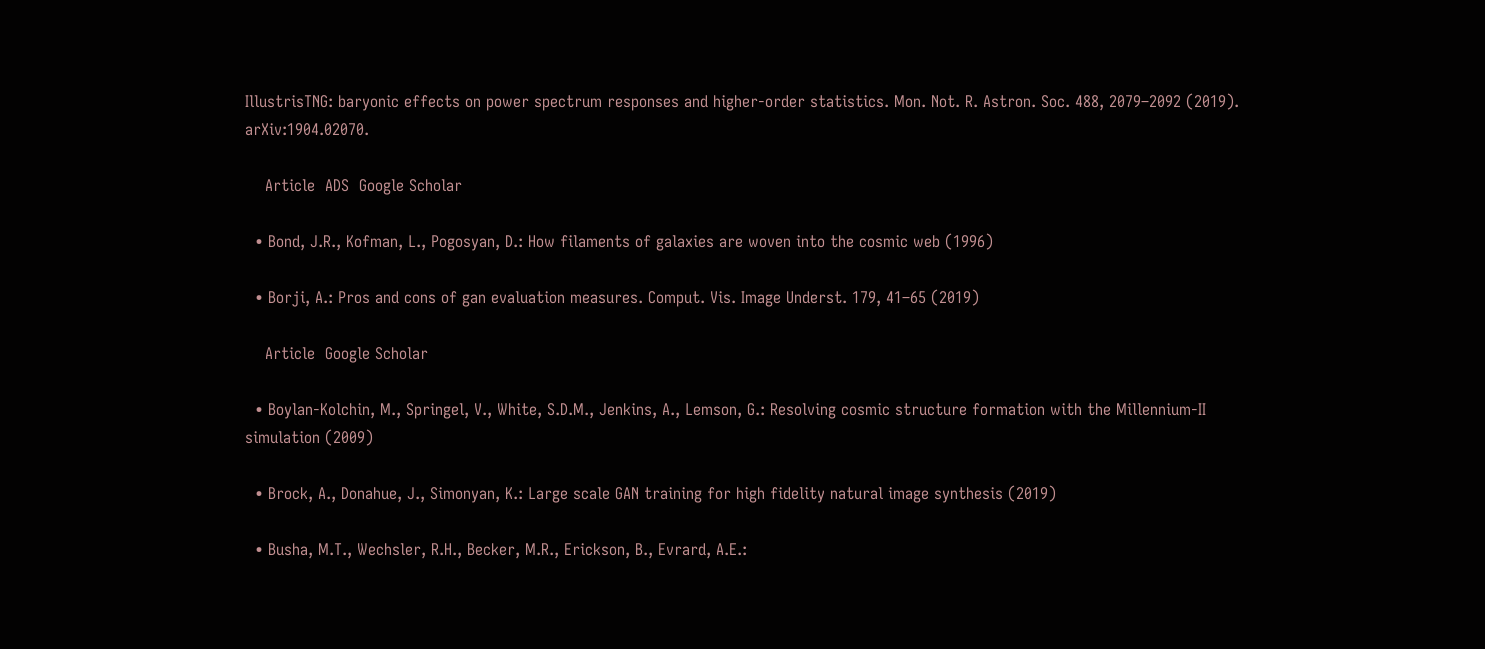IllustrisTNG: baryonic effects on power spectrum responses and higher-order statistics. Mon. Not. R. Astron. Soc. 488, 2079–2092 (2019). arXiv:1904.02070.

    Article  ADS  Google Scholar

  • Bond, J.R., Kofman, L., Pogosyan, D.: How filaments of galaxies are woven into the cosmic web (1996)

  • Borji, A.: Pros and cons of gan evaluation measures. Comput. Vis. Image Underst. 179, 41–65 (2019)

    Article  Google Scholar

  • Boylan-Kolchin, M., Springel, V., White, S.D.M., Jenkins, A., Lemson, G.: Resolving cosmic structure formation with the Millennium-II simulation (2009)

  • Brock, A., Donahue, J., Simonyan, K.: Large scale GAN training for high fidelity natural image synthesis (2019)

  • Busha, M.T., Wechsler, R.H., Becker, M.R., Erickson, B., Evrard, A.E.: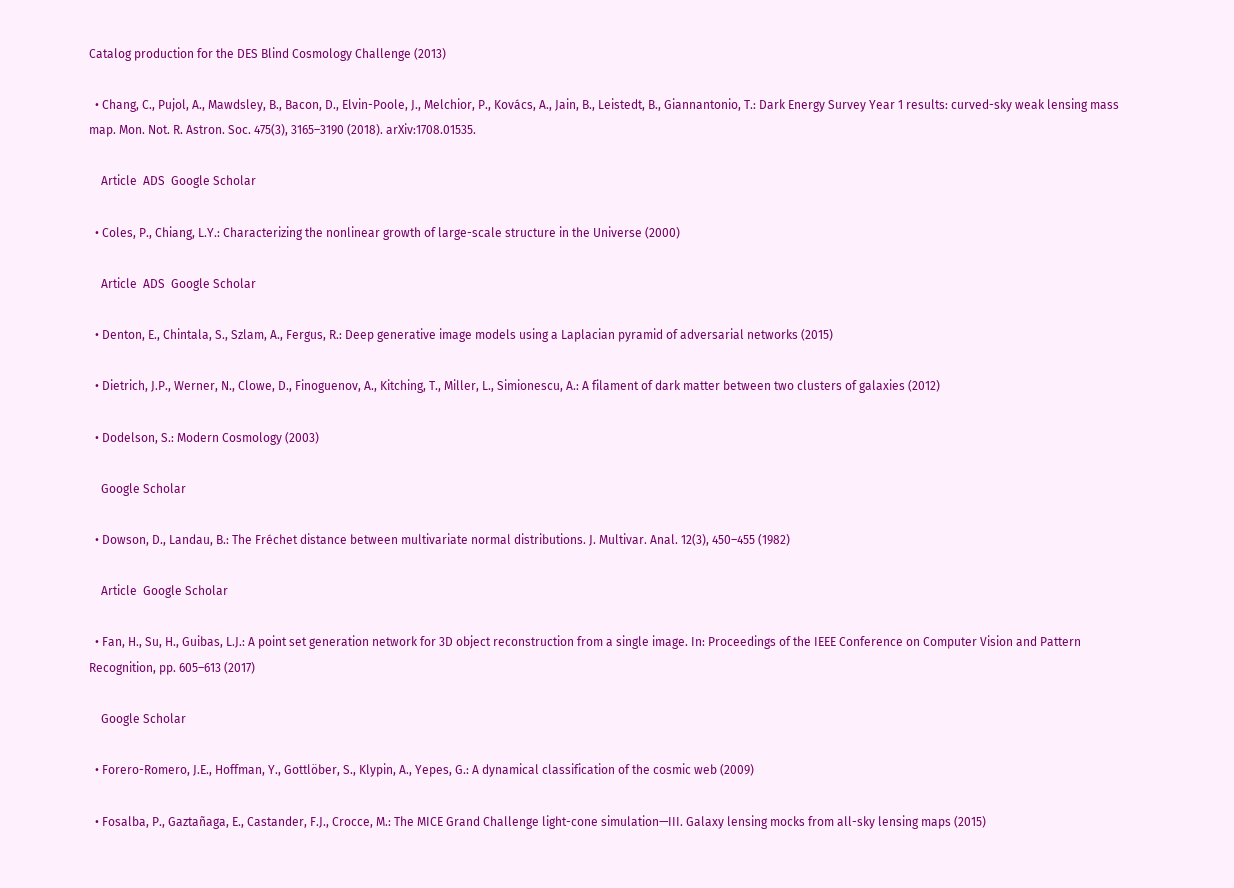Catalog production for the DES Blind Cosmology Challenge (2013)

  • Chang, C., Pujol, A., Mawdsley, B., Bacon, D., Elvin-Poole, J., Melchior, P., Kovács, A., Jain, B., Leistedt, B., Giannantonio, T.: Dark Energy Survey Year 1 results: curved-sky weak lensing mass map. Mon. Not. R. Astron. Soc. 475(3), 3165–3190 (2018). arXiv:1708.01535.

    Article  ADS  Google Scholar

  • Coles, P., Chiang, L.Y.: Characterizing the nonlinear growth of large-scale structure in the Universe (2000)

    Article  ADS  Google Scholar

  • Denton, E., Chintala, S., Szlam, A., Fergus, R.: Deep generative image models using a Laplacian pyramid of adversarial networks (2015)

  • Dietrich, J.P., Werner, N., Clowe, D., Finoguenov, A., Kitching, T., Miller, L., Simionescu, A.: A filament of dark matter between two clusters of galaxies (2012)

  • Dodelson, S.: Modern Cosmology (2003)

    Google Scholar

  • Dowson, D., Landau, B.: The Fréchet distance between multivariate normal distributions. J. Multivar. Anal. 12(3), 450–455 (1982)

    Article  Google Scholar

  • Fan, H., Su, H., Guibas, L.J.: A point set generation network for 3D object reconstruction from a single image. In: Proceedings of the IEEE Conference on Computer Vision and Pattern Recognition, pp. 605–613 (2017)

    Google Scholar

  • Forero-Romero, J.E., Hoffman, Y., Gottlöber, S., Klypin, A., Yepes, G.: A dynamical classification of the cosmic web (2009)

  • Fosalba, P., Gaztañaga, E., Castander, F.J., Crocce, M.: The MICE Grand Challenge light-cone simulation—III. Galaxy lensing mocks from all-sky lensing maps (2015)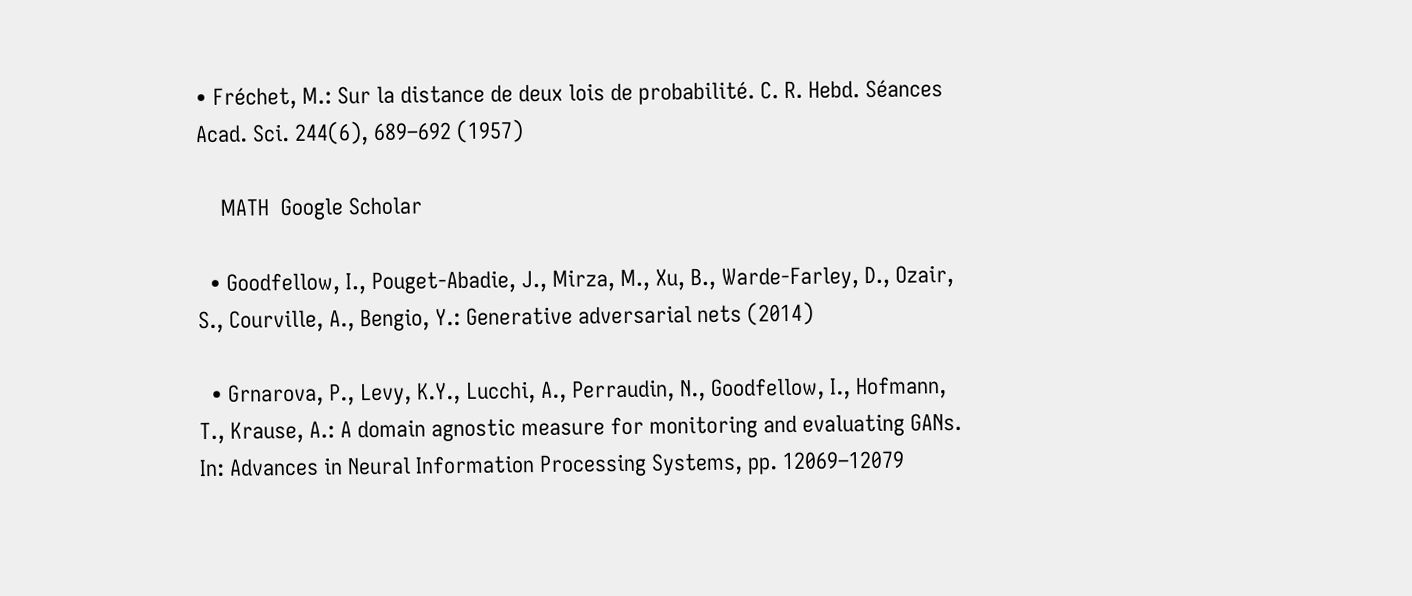• Fréchet, M.: Sur la distance de deux lois de probabilité. C. R. Hebd. Séances Acad. Sci. 244(6), 689–692 (1957)

    MATH  Google Scholar

  • Goodfellow, I., Pouget-Abadie, J., Mirza, M., Xu, B., Warde-Farley, D., Ozair, S., Courville, A., Bengio, Y.: Generative adversarial nets (2014)

  • Grnarova, P., Levy, K.Y., Lucchi, A., Perraudin, N., Goodfellow, I., Hofmann, T., Krause, A.: A domain agnostic measure for monitoring and evaluating GANs. In: Advances in Neural Information Processing Systems, pp. 12069–12079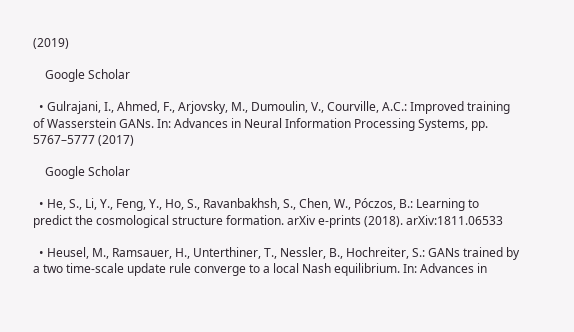(2019)

    Google Scholar

  • Gulrajani, I., Ahmed, F., Arjovsky, M., Dumoulin, V., Courville, A.C.: Improved training of Wasserstein GANs. In: Advances in Neural Information Processing Systems, pp. 5767–5777 (2017)

    Google Scholar

  • He, S., Li, Y., Feng, Y., Ho, S., Ravanbakhsh, S., Chen, W., Póczos, B.: Learning to predict the cosmological structure formation. arXiv e-prints (2018). arXiv:1811.06533

  • Heusel, M., Ramsauer, H., Unterthiner, T., Nessler, B., Hochreiter, S.: GANs trained by a two time-scale update rule converge to a local Nash equilibrium. In: Advances in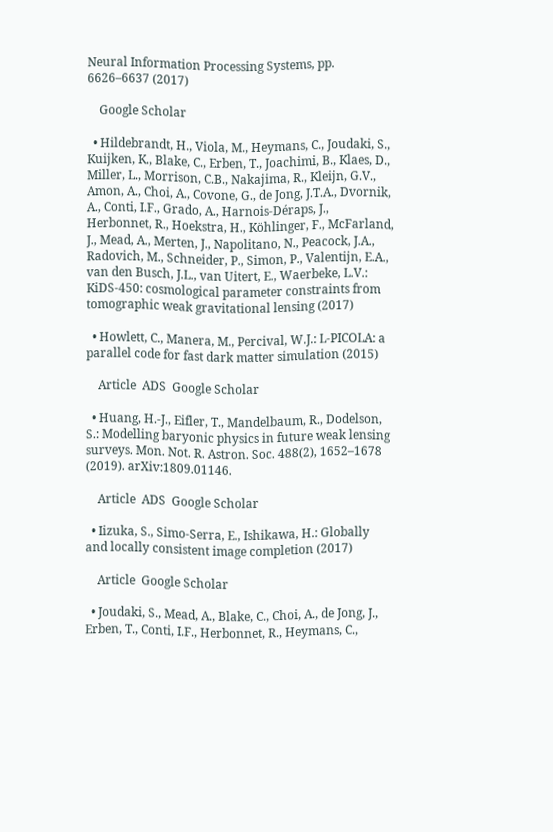Neural Information Processing Systems, pp. 6626–6637 (2017)

    Google Scholar

  • Hildebrandt, H., Viola, M., Heymans, C., Joudaki, S., Kuijken, K., Blake, C., Erben, T., Joachimi, B., Klaes, D., Miller, L., Morrison, C.B., Nakajima, R., Kleijn, G.V., Amon, A., Choi, A., Covone, G., de Jong, J.T.A., Dvornik, A., Conti, I.F., Grado, A., Harnois-Déraps, J., Herbonnet, R., Hoekstra, H., Köhlinger, F., McFarland, J., Mead, A., Merten, J., Napolitano, N., Peacock, J.A., Radovich, M., Schneider, P., Simon, P., Valentijn, E.A., van den Busch, J.L., van Uitert, E., Waerbeke, L.V.: KiDS-450: cosmological parameter constraints from tomographic weak gravitational lensing (2017)

  • Howlett, C., Manera, M., Percival, W.J.: L-PICOLA: a parallel code for fast dark matter simulation (2015)

    Article  ADS  Google Scholar

  • Huang, H.-J., Eifler, T., Mandelbaum, R., Dodelson, S.: Modelling baryonic physics in future weak lensing surveys. Mon. Not. R. Astron. Soc. 488(2), 1652–1678 (2019). arXiv:1809.01146.

    Article  ADS  Google Scholar

  • Iizuka, S., Simo-Serra, E., Ishikawa, H.: Globally and locally consistent image completion (2017)

    Article  Google Scholar

  • Joudaki, S., Mead, A., Blake, C., Choi, A., de Jong, J., Erben, T., Conti, I.F., Herbonnet, R., Heymans, C.,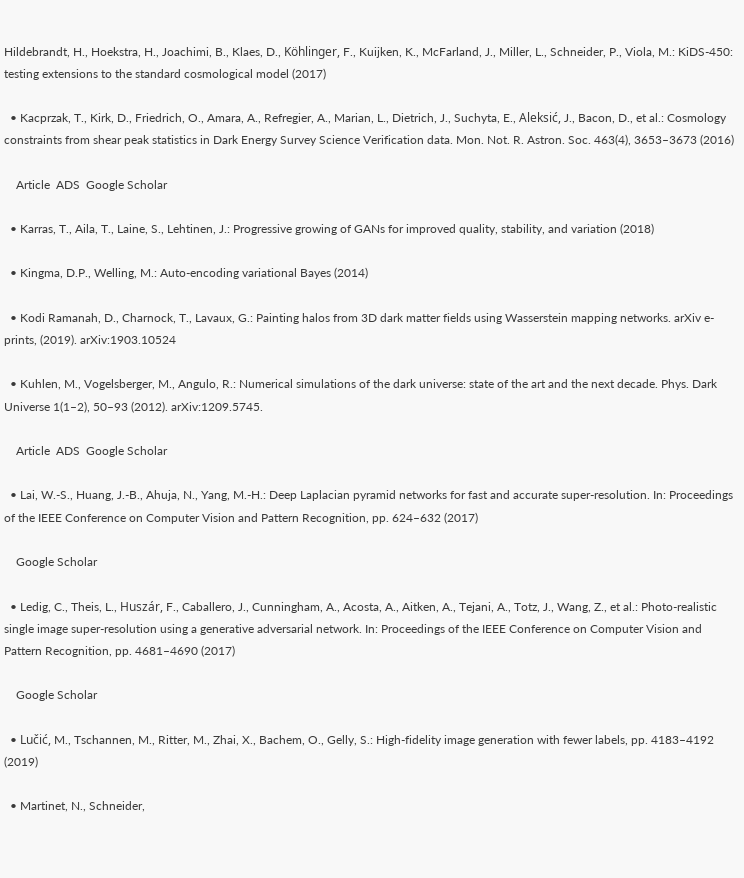Hildebrandt, H., Hoekstra, H., Joachimi, B., Klaes, D., Köhlinger, F., Kuijken, K., McFarland, J., Miller, L., Schneider, P., Viola, M.: KiDS-450: testing extensions to the standard cosmological model (2017)

  • Kacprzak, T., Kirk, D., Friedrich, O., Amara, A., Refregier, A., Marian, L., Dietrich, J., Suchyta, E., Aleksić, J., Bacon, D., et al.: Cosmology constraints from shear peak statistics in Dark Energy Survey Science Verification data. Mon. Not. R. Astron. Soc. 463(4), 3653–3673 (2016)

    Article  ADS  Google Scholar

  • Karras, T., Aila, T., Laine, S., Lehtinen, J.: Progressive growing of GANs for improved quality, stability, and variation (2018)

  • Kingma, D.P., Welling, M.: Auto-encoding variational Bayes (2014)

  • Kodi Ramanah, D., Charnock, T., Lavaux, G.: Painting halos from 3D dark matter fields using Wasserstein mapping networks. arXiv e-prints, (2019). arXiv:1903.10524

  • Kuhlen, M., Vogelsberger, M., Angulo, R.: Numerical simulations of the dark universe: state of the art and the next decade. Phys. Dark Universe 1(1–2), 50–93 (2012). arXiv:1209.5745.

    Article  ADS  Google Scholar

  • Lai, W.-S., Huang, J.-B., Ahuja, N., Yang, M.-H.: Deep Laplacian pyramid networks for fast and accurate super-resolution. In: Proceedings of the IEEE Conference on Computer Vision and Pattern Recognition, pp. 624–632 (2017)

    Google Scholar

  • Ledig, C., Theis, L., Huszár, F., Caballero, J., Cunningham, A., Acosta, A., Aitken, A., Tejani, A., Totz, J., Wang, Z., et al.: Photo-realistic single image super-resolution using a generative adversarial network. In: Proceedings of the IEEE Conference on Computer Vision and Pattern Recognition, pp. 4681–4690 (2017)

    Google Scholar

  • Lučić, M., Tschannen, M., Ritter, M., Zhai, X., Bachem, O., Gelly, S.: High-fidelity image generation with fewer labels, pp. 4183–4192 (2019)

  • Martinet, N., Schneider,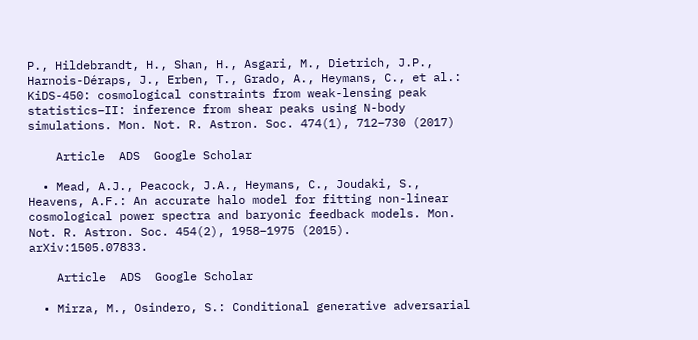P., Hildebrandt, H., Shan, H., Asgari, M., Dietrich, J.P., Harnois-Déraps, J., Erben, T., Grado, A., Heymans, C., et al.: KiDS-450: cosmological constraints from weak-lensing peak statistics–II: inference from shear peaks using N-body simulations. Mon. Not. R. Astron. Soc. 474(1), 712–730 (2017)

    Article  ADS  Google Scholar

  • Mead, A.J., Peacock, J.A., Heymans, C., Joudaki, S., Heavens, A.F.: An accurate halo model for fitting non-linear cosmological power spectra and baryonic feedback models. Mon. Not. R. Astron. Soc. 454(2), 1958–1975 (2015). arXiv:1505.07833.

    Article  ADS  Google Scholar

  • Mirza, M., Osindero, S.: Conditional generative adversarial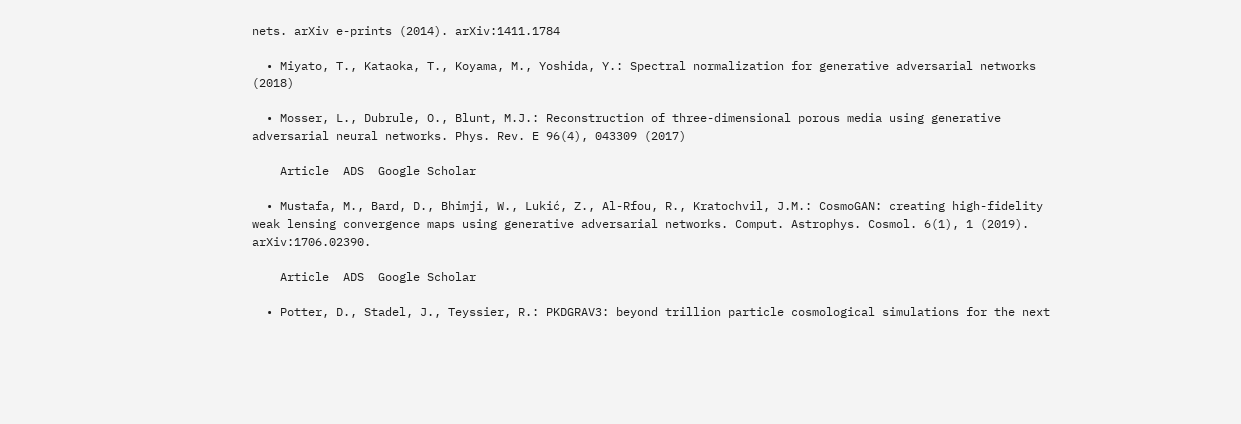nets. arXiv e-prints (2014). arXiv:1411.1784

  • Miyato, T., Kataoka, T., Koyama, M., Yoshida, Y.: Spectral normalization for generative adversarial networks (2018)

  • Mosser, L., Dubrule, O., Blunt, M.J.: Reconstruction of three-dimensional porous media using generative adversarial neural networks. Phys. Rev. E 96(4), 043309 (2017)

    Article  ADS  Google Scholar

  • Mustafa, M., Bard, D., Bhimji, W., Lukić, Z., Al-Rfou, R., Kratochvil, J.M.: CosmoGAN: creating high-fidelity weak lensing convergence maps using generative adversarial networks. Comput. Astrophys. Cosmol. 6(1), 1 (2019). arXiv:1706.02390.

    Article  ADS  Google Scholar

  • Potter, D., Stadel, J., Teyssier, R.: PKDGRAV3: beyond trillion particle cosmological simulations for the next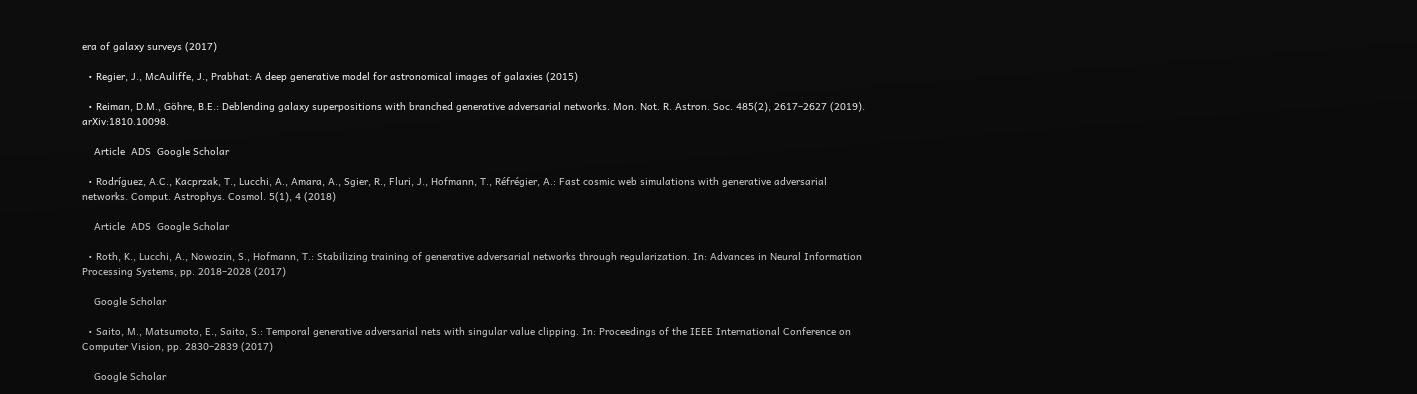era of galaxy surveys (2017)

  • Regier, J., McAuliffe, J., Prabhat: A deep generative model for astronomical images of galaxies (2015)

  • Reiman, D.M., Göhre, B.E.: Deblending galaxy superpositions with branched generative adversarial networks. Mon. Not. R. Astron. Soc. 485(2), 2617–2627 (2019). arXiv:1810.10098.

    Article  ADS  Google Scholar

  • Rodríguez, A.C., Kacprzak, T., Lucchi, A., Amara, A., Sgier, R., Fluri, J., Hofmann, T., Réfrégier, A.: Fast cosmic web simulations with generative adversarial networks. Comput. Astrophys. Cosmol. 5(1), 4 (2018)

    Article  ADS  Google Scholar

  • Roth, K., Lucchi, A., Nowozin, S., Hofmann, T.: Stabilizing training of generative adversarial networks through regularization. In: Advances in Neural Information Processing Systems, pp. 2018–2028 (2017)

    Google Scholar

  • Saito, M., Matsumoto, E., Saito, S.: Temporal generative adversarial nets with singular value clipping. In: Proceedings of the IEEE International Conference on Computer Vision, pp. 2830–2839 (2017)

    Google Scholar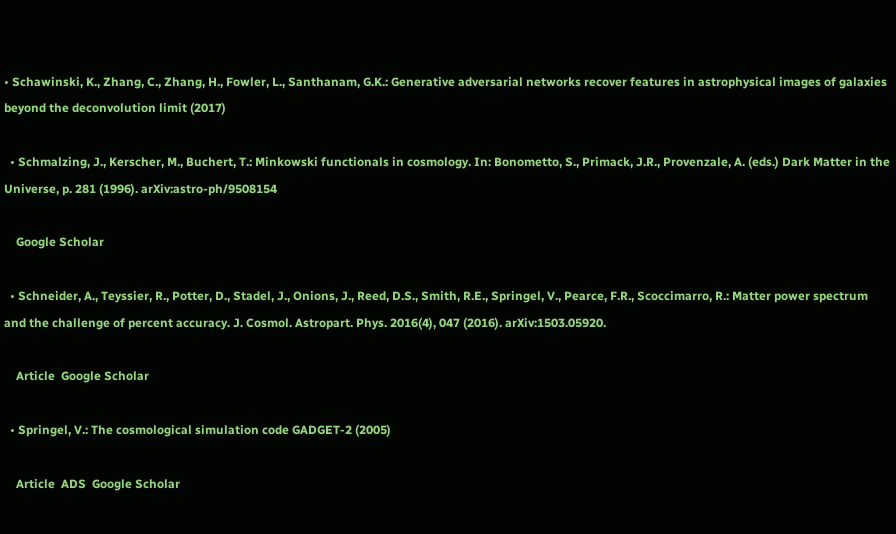• Schawinski, K., Zhang, C., Zhang, H., Fowler, L., Santhanam, G.K.: Generative adversarial networks recover features in astrophysical images of galaxies beyond the deconvolution limit (2017)

  • Schmalzing, J., Kerscher, M., Buchert, T.: Minkowski functionals in cosmology. In: Bonometto, S., Primack, J.R., Provenzale, A. (eds.) Dark Matter in the Universe, p. 281 (1996). arXiv:astro-ph/9508154

    Google Scholar

  • Schneider, A., Teyssier, R., Potter, D., Stadel, J., Onions, J., Reed, D.S., Smith, R.E., Springel, V., Pearce, F.R., Scoccimarro, R.: Matter power spectrum and the challenge of percent accuracy. J. Cosmol. Astropart. Phys. 2016(4), 047 (2016). arXiv:1503.05920.

    Article  Google Scholar

  • Springel, V.: The cosmological simulation code GADGET-2 (2005)

    Article  ADS  Google Scholar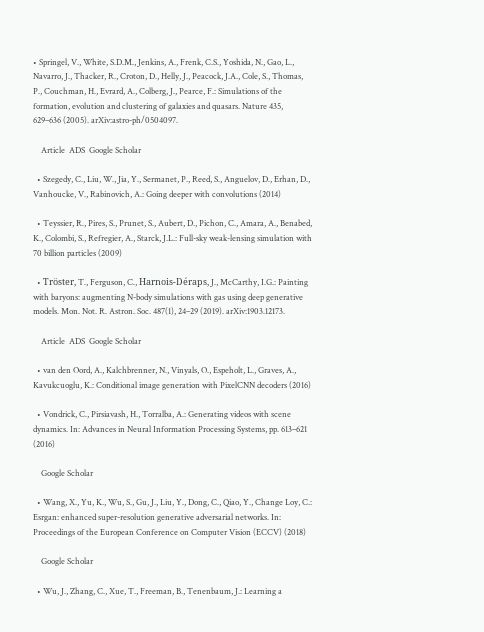• Springel, V., White, S.D.M., Jenkins, A., Frenk, C.S., Yoshida, N., Gao, L., Navarro, J., Thacker, R., Croton, D., Helly, J., Peacock, J.A., Cole, S., Thomas, P., Couchman, H., Evrard, A., Colberg, J., Pearce, F.: Simulations of the formation, evolution and clustering of galaxies and quasars. Nature 435, 629–636 (2005). arXiv:astro-ph/0504097.

    Article  ADS  Google Scholar

  • Szegedy, C., Liu, W., Jia, Y., Sermanet, P., Reed, S., Anguelov, D., Erhan, D., Vanhoucke, V., Rabinovich, A.: Going deeper with convolutions (2014)

  • Teyssier, R., Pires, S., Prunet, S., Aubert, D., Pichon, C., Amara, A., Benabed, K., Colombi, S., Refregier, A., Starck, J.L.: Full-sky weak-lensing simulation with 70 billion particles (2009)

  • Tröster, T., Ferguson, C., Harnois-Déraps, J., McCarthy, I.G.: Painting with baryons: augmenting N-body simulations with gas using deep generative models. Mon. Not. R. Astron. Soc. 487(1), 24–29 (2019). arXiv:1903.12173.

    Article  ADS  Google Scholar

  • van den Oord, A., Kalchbrenner, N., Vinyals, O., Espeholt, L., Graves, A., Kavukcuoglu, K.: Conditional image generation with PixelCNN decoders (2016)

  • Vondrick, C., Pirsiavash, H., Torralba, A.: Generating videos with scene dynamics. In: Advances in Neural Information Processing Systems, pp. 613–621 (2016)

    Google Scholar

  • Wang, X., Yu, K., Wu, S., Gu, J., Liu, Y., Dong, C., Qiao, Y., Change Loy, C.: Esrgan: enhanced super-resolution generative adversarial networks. In: Proceedings of the European Conference on Computer Vision (ECCV) (2018)

    Google Scholar

  • Wu, J., Zhang, C., Xue, T., Freeman, B., Tenenbaum, J.: Learning a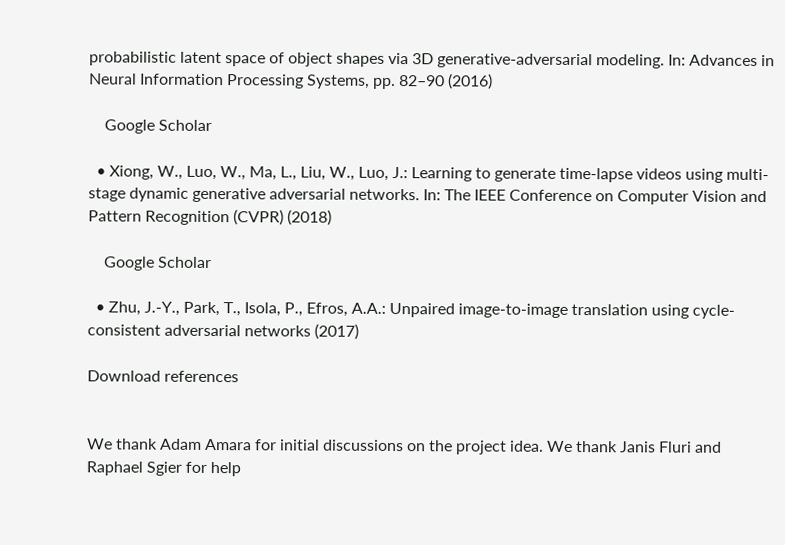probabilistic latent space of object shapes via 3D generative-adversarial modeling. In: Advances in Neural Information Processing Systems, pp. 82–90 (2016)

    Google Scholar

  • Xiong, W., Luo, W., Ma, L., Liu, W., Luo, J.: Learning to generate time-lapse videos using multi-stage dynamic generative adversarial networks. In: The IEEE Conference on Computer Vision and Pattern Recognition (CVPR) (2018)

    Google Scholar

  • Zhu, J.-Y., Park, T., Isola, P., Efros, A.A.: Unpaired image-to-image translation using cycle-consistent adversarial networks (2017)

Download references


We thank Adam Amara for initial discussions on the project idea. We thank Janis Fluri and Raphael Sgier for help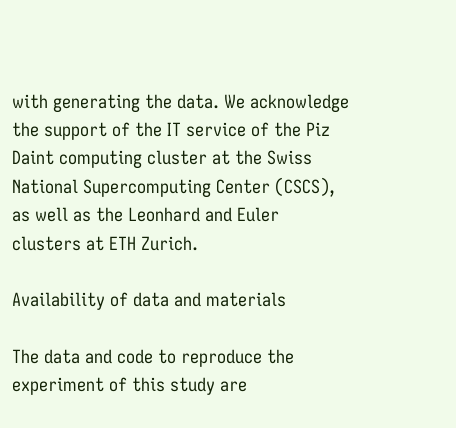with generating the data. We acknowledge the support of the IT service of the Piz Daint computing cluster at the Swiss National Supercomputing Center (CSCS), as well as the Leonhard and Euler clusters at ETH Zurich.

Availability of data and materials

The data and code to reproduce the experiment of this study are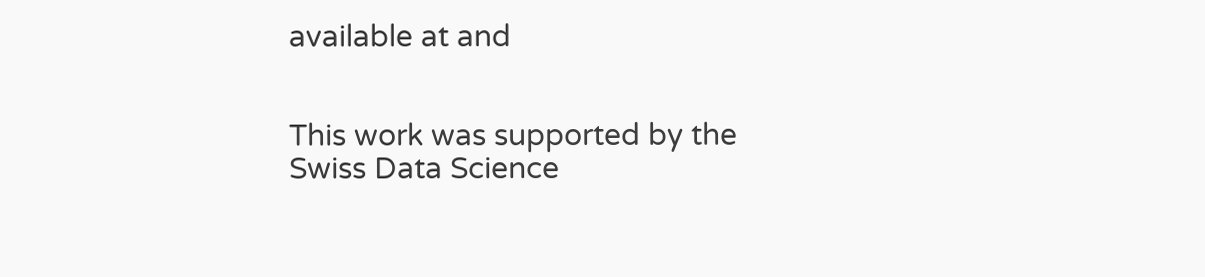available at and


This work was supported by the Swiss Data Science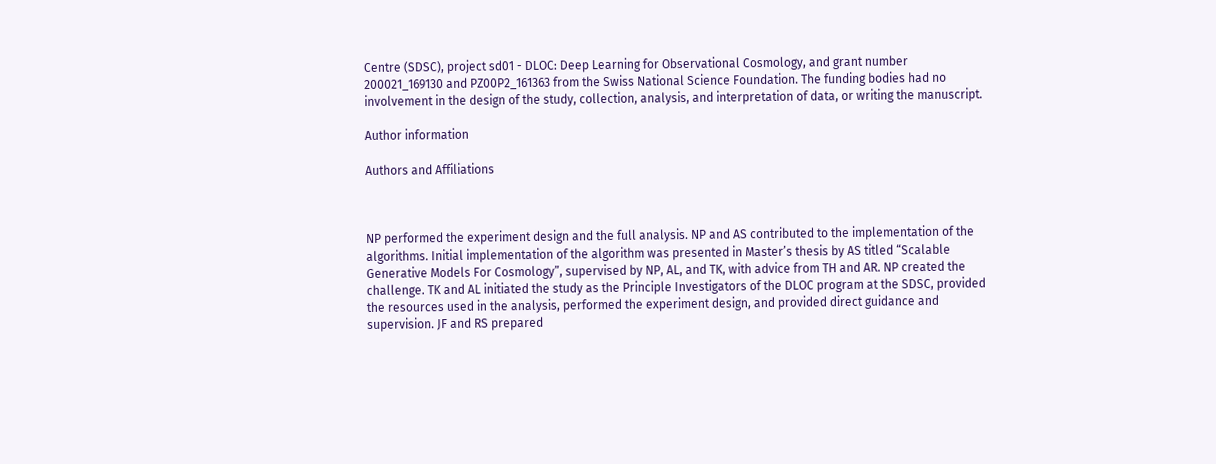Centre (SDSC), project sd01 - DLOC: Deep Learning for Observational Cosmology, and grant number 200021_169130 and PZ00P2_161363 from the Swiss National Science Foundation. The funding bodies had no involvement in the design of the study, collection, analysis, and interpretation of data, or writing the manuscript.

Author information

Authors and Affiliations



NP performed the experiment design and the full analysis. NP and AS contributed to the implementation of the algorithms. Initial implementation of the algorithm was presented in Master’s thesis by AS titled “Scalable Generative Models For Cosmology”, supervised by NP, AL, and TK, with advice from TH and AR. NP created the challenge. TK and AL initiated the study as the Principle Investigators of the DLOC program at the SDSC, provided the resources used in the analysis, performed the experiment design, and provided direct guidance and supervision. JF and RS prepared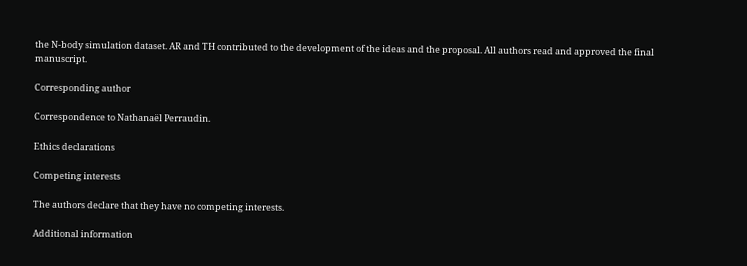the N-body simulation dataset. AR and TH contributed to the development of the ideas and the proposal. All authors read and approved the final manuscript.

Corresponding author

Correspondence to Nathanaël Perraudin.

Ethics declarations

Competing interests

The authors declare that they have no competing interests.

Additional information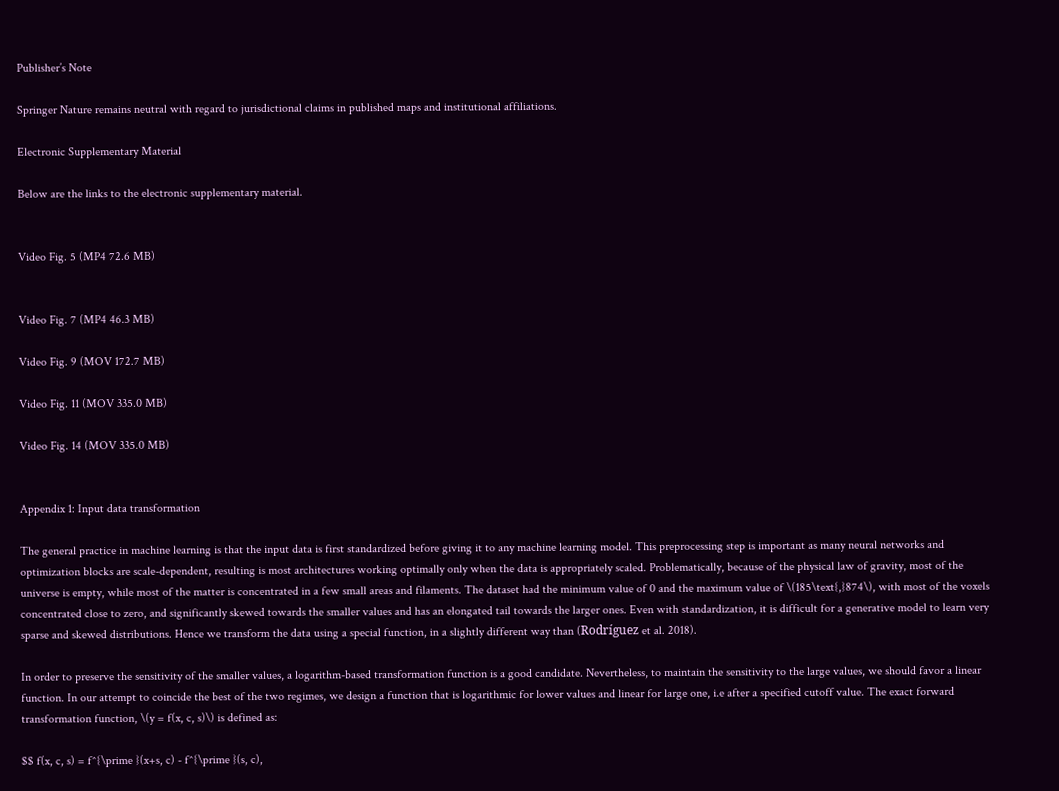Publisher’s Note

Springer Nature remains neutral with regard to jurisdictional claims in published maps and institutional affiliations.

Electronic Supplementary Material

Below are the links to the electronic supplementary material.


Video Fig. 5 (MP4 72.6 MB)


Video Fig. 7 (MP4 46.3 MB)

Video Fig. 9 (MOV 172.7 MB)

Video Fig. 11 (MOV 335.0 MB)

Video Fig. 14 (MOV 335.0 MB)


Appendix 1: Input data transformation

The general practice in machine learning is that the input data is first standardized before giving it to any machine learning model. This preprocessing step is important as many neural networks and optimization blocks are scale-dependent, resulting is most architectures working optimally only when the data is appropriately scaled. Problematically, because of the physical law of gravity, most of the universe is empty, while most of the matter is concentrated in a few small areas and filaments. The dataset had the minimum value of 0 and the maximum value of \(185\text{,}874\), with most of the voxels concentrated close to zero, and significantly skewed towards the smaller values and has an elongated tail towards the larger ones. Even with standardization, it is difficult for a generative model to learn very sparse and skewed distributions. Hence we transform the data using a special function, in a slightly different way than (Rodríguez et al. 2018).

In order to preserve the sensitivity of the smaller values, a logarithm-based transformation function is a good candidate. Nevertheless, to maintain the sensitivity to the large values, we should favor a linear function. In our attempt to coincide the best of the two regimes, we design a function that is logarithmic for lower values and linear for large one, i.e after a specified cutoff value. The exact forward transformation function, \(y = f(x, c, s)\) is defined as:

$$ f(x, c, s) = f^{\prime }(x+s, c) - f^{\prime }(s, c),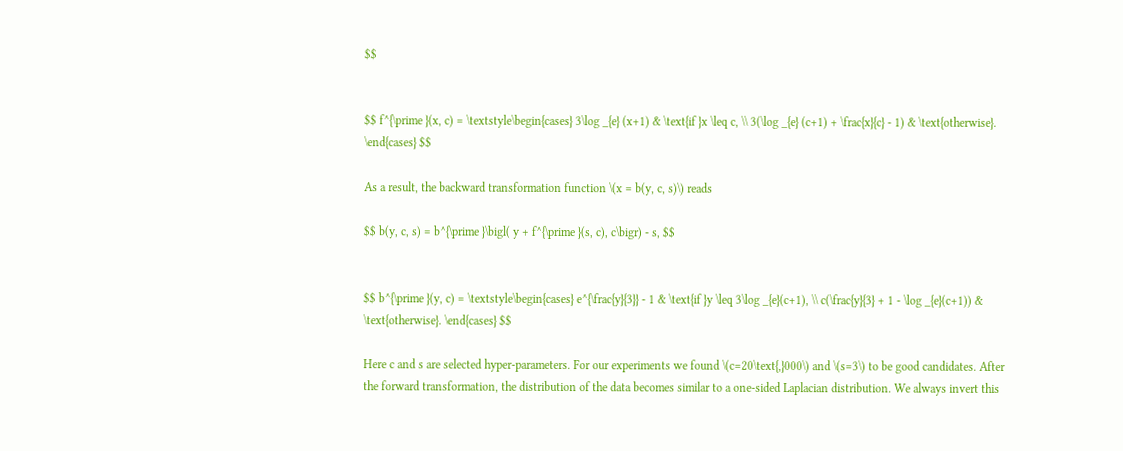$$


$$ f^{\prime }(x, c) = \textstyle\begin{cases} 3\log _{e} (x+1) & \text{if }x \leq c, \\ 3(\log _{e} (c+1) + \frac{x}{c} - 1) & \text{otherwise}. \end{cases} $$

As a result, the backward transformation function \(x = b(y, c, s)\) reads

$$ b(y, c, s) = b^{\prime }\bigl( y + f^{\prime }(s, c), c\bigr) - s, $$


$$ b^{\prime }(y, c) = \textstyle\begin{cases} e^{\frac{y}{3}} - 1 & \text{if }y \leq 3\log _{e}(c+1), \\ c(\frac{y}{3} + 1 - \log _{e}(c+1)) & \text{otherwise}. \end{cases} $$

Here c and s are selected hyper-parameters. For our experiments we found \(c=20\text{,}000\) and \(s=3\) to be good candidates. After the forward transformation, the distribution of the data becomes similar to a one-sided Laplacian distribution. We always invert this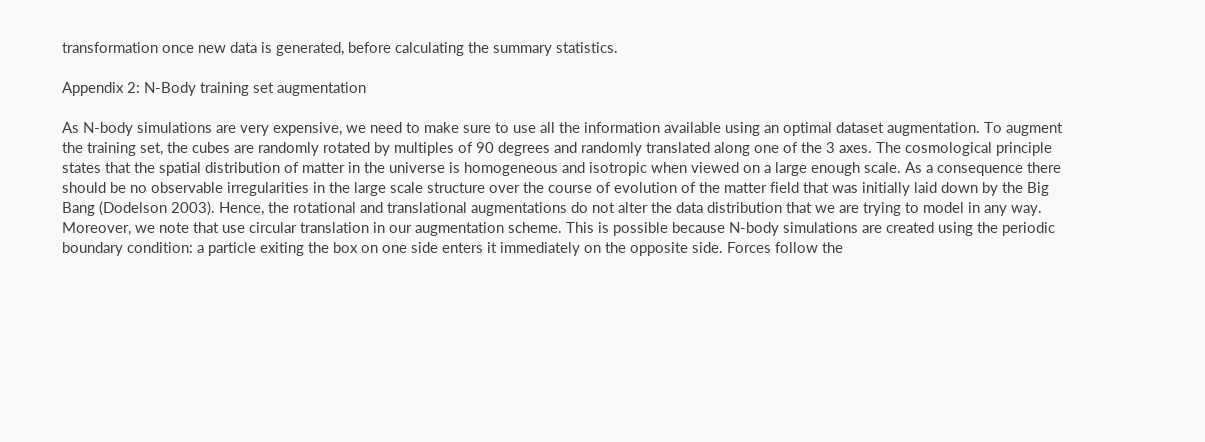transformation once new data is generated, before calculating the summary statistics.

Appendix 2: N-Body training set augmentation

As N-body simulations are very expensive, we need to make sure to use all the information available using an optimal dataset augmentation. To augment the training set, the cubes are randomly rotated by multiples of 90 degrees and randomly translated along one of the 3 axes. The cosmological principle states that the spatial distribution of matter in the universe is homogeneous and isotropic when viewed on a large enough scale. As a consequence there should be no observable irregularities in the large scale structure over the course of evolution of the matter field that was initially laid down by the Big Bang (Dodelson 2003). Hence, the rotational and translational augmentations do not alter the data distribution that we are trying to model in any way. Moreover, we note that use circular translation in our augmentation scheme. This is possible because N-body simulations are created using the periodic boundary condition: a particle exiting the box on one side enters it immediately on the opposite side. Forces follow the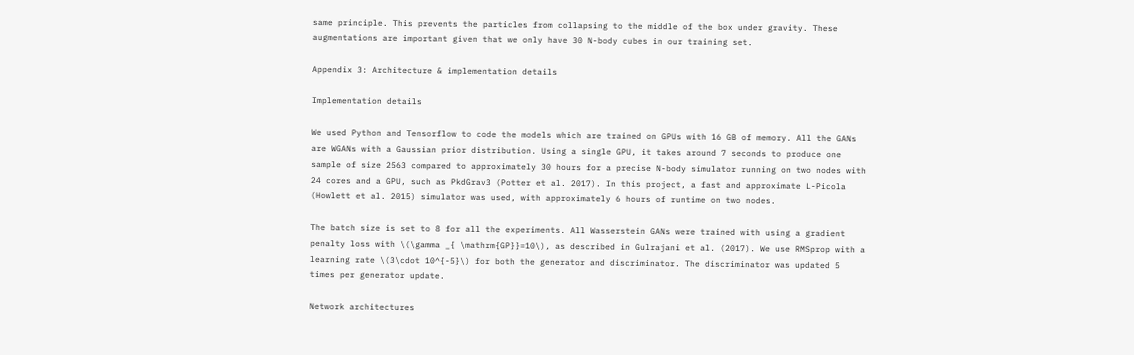same principle. This prevents the particles from collapsing to the middle of the box under gravity. These augmentations are important given that we only have 30 N-body cubes in our training set.

Appendix 3: Architecture & implementation details

Implementation details

We used Python and Tensorflow to code the models which are trained on GPUs with 16 GB of memory. All the GANs are WGANs with a Gaussian prior distribution. Using a single GPU, it takes around 7 seconds to produce one sample of size 2563 compared to approximately 30 hours for a precise N-body simulator running on two nodes with 24 cores and a GPU, such as PkdGrav3 (Potter et al. 2017). In this project, a fast and approximate L-Picola (Howlett et al. 2015) simulator was used, with approximately 6 hours of runtime on two nodes.

The batch size is set to 8 for all the experiments. All Wasserstein GANs were trained with using a gradient penalty loss with \(\gamma _{ \mathrm{GP}}=10\), as described in Gulrajani et al. (2017). We use RMSprop with a learning rate \(3\cdot 10^{-5}\) for both the generator and discriminator. The discriminator was updated 5 times per generator update.

Network architectures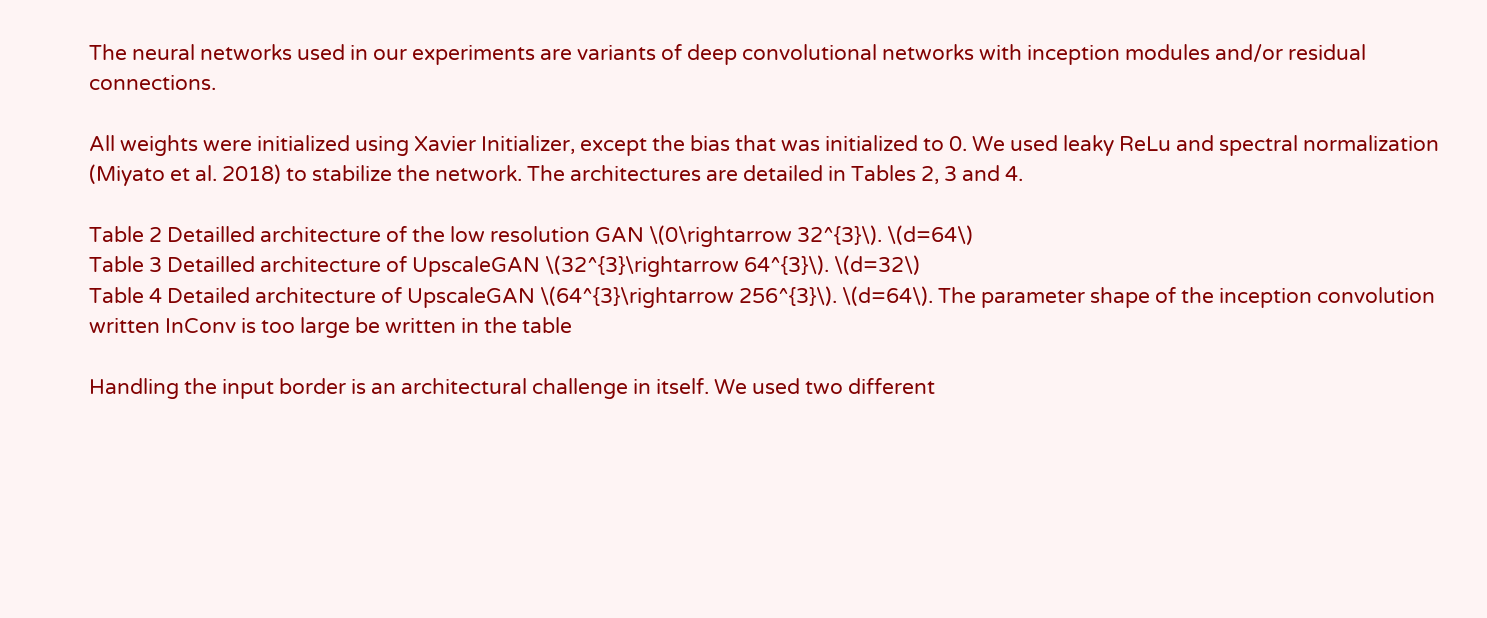The neural networks used in our experiments are variants of deep convolutional networks with inception modules and/or residual connections.

All weights were initialized using Xavier Initializer, except the bias that was initialized to 0. We used leaky ReLu and spectral normalization (Miyato et al. 2018) to stabilize the network. The architectures are detailed in Tables 2, 3 and 4.

Table 2 Detailled architecture of the low resolution GAN \(0\rightarrow 32^{3}\). \(d=64\)
Table 3 Detailled architecture of UpscaleGAN \(32^{3}\rightarrow 64^{3}\). \(d=32\)
Table 4 Detailed architecture of UpscaleGAN \(64^{3}\rightarrow 256^{3}\). \(d=64\). The parameter shape of the inception convolution written InConv is too large be written in the table

Handling the input border is an architectural challenge in itself. We used two different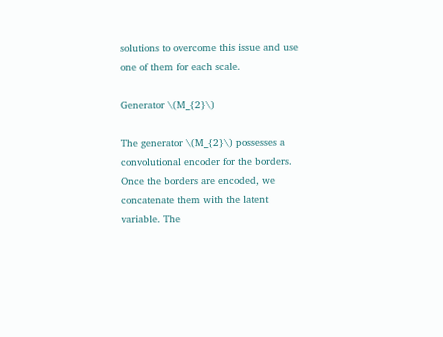solutions to overcome this issue and use one of them for each scale.

Generator \(M_{2}\)

The generator \(M_{2}\) possesses a convolutional encoder for the borders. Once the borders are encoded, we concatenate them with the latent variable. The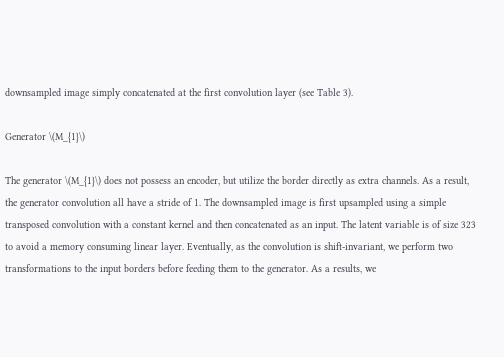downsampled image simply concatenated at the first convolution layer (see Table 3).

Generator \(M_{1}\)

The generator \(M_{1}\) does not possess an encoder, but utilize the border directly as extra channels. As a result, the generator convolution all have a stride of 1. The downsampled image is first upsampled using a simple transposed convolution with a constant kernel and then concatenated as an input. The latent variable is of size 323 to avoid a memory consuming linear layer. Eventually, as the convolution is shift-invariant, we perform two transformations to the input borders before feeding them to the generator. As a results, we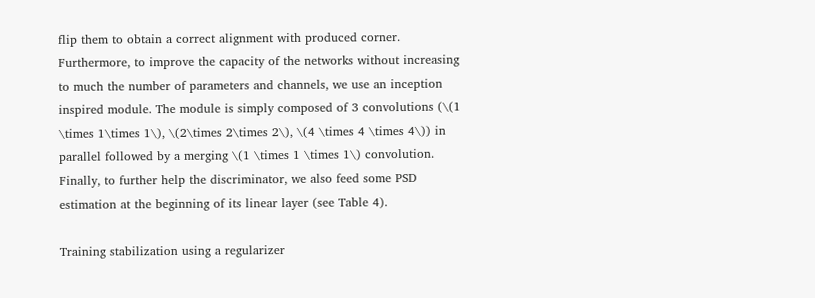flip them to obtain a correct alignment with produced corner. Furthermore, to improve the capacity of the networks without increasing to much the number of parameters and channels, we use an inception inspired module. The module is simply composed of 3 convolutions (\(1 \times 1\times 1\), \(2\times 2\times 2\), \(4 \times 4 \times 4\)) in parallel followed by a merging \(1 \times 1 \times 1\) convolution. Finally, to further help the discriminator, we also feed some PSD estimation at the beginning of its linear layer (see Table 4).

Training stabilization using a regularizer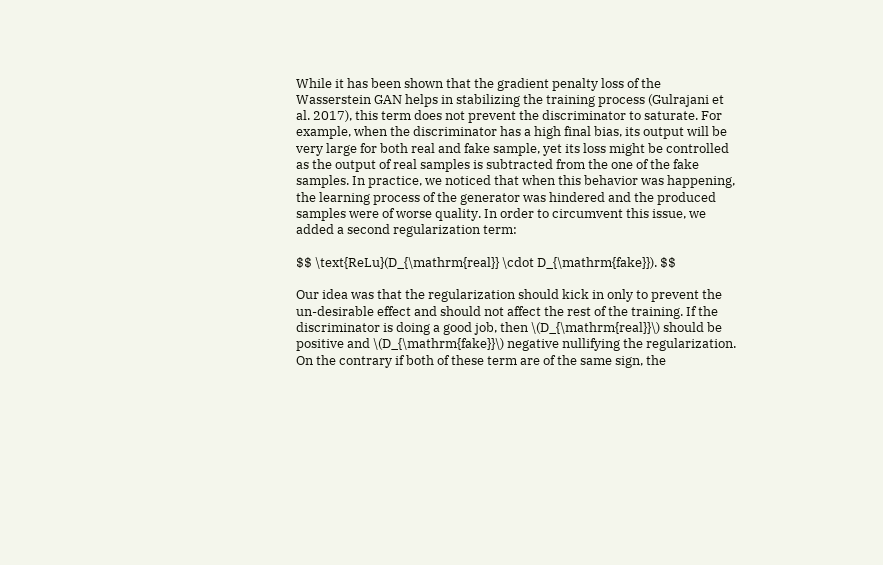While it has been shown that the gradient penalty loss of the Wasserstein GAN helps in stabilizing the training process (Gulrajani et al. 2017), this term does not prevent the discriminator to saturate. For example, when the discriminator has a high final bias, its output will be very large for both real and fake sample, yet its loss might be controlled as the output of real samples is subtracted from the one of the fake samples. In practice, we noticed that when this behavior was happening, the learning process of the generator was hindered and the produced samples were of worse quality. In order to circumvent this issue, we added a second regularization term:

$$ \text{ReLu}(D_{\mathrm{real}} \cdot D_{\mathrm{fake}}). $$

Our idea was that the regularization should kick in only to prevent the un-desirable effect and should not affect the rest of the training. If the discriminator is doing a good job, then \(D_{\mathrm{real}}\) should be positive and \(D_{\mathrm{fake}}\) negative nullifying the regularization. On the contrary if both of these term are of the same sign, the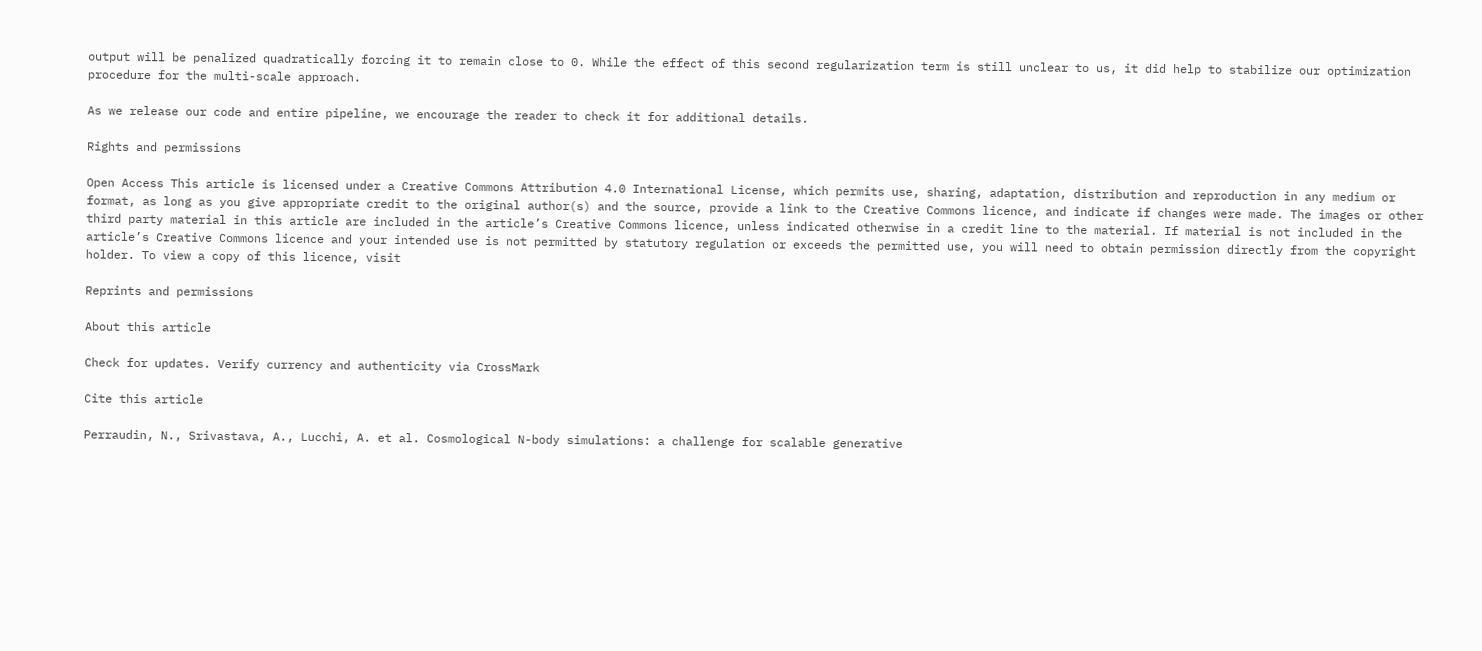output will be penalized quadratically forcing it to remain close to 0. While the effect of this second regularization term is still unclear to us, it did help to stabilize our optimization procedure for the multi-scale approach.

As we release our code and entire pipeline, we encourage the reader to check it for additional details.

Rights and permissions

Open Access This article is licensed under a Creative Commons Attribution 4.0 International License, which permits use, sharing, adaptation, distribution and reproduction in any medium or format, as long as you give appropriate credit to the original author(s) and the source, provide a link to the Creative Commons licence, and indicate if changes were made. The images or other third party material in this article are included in the article’s Creative Commons licence, unless indicated otherwise in a credit line to the material. If material is not included in the article’s Creative Commons licence and your intended use is not permitted by statutory regulation or exceeds the permitted use, you will need to obtain permission directly from the copyright holder. To view a copy of this licence, visit

Reprints and permissions

About this article

Check for updates. Verify currency and authenticity via CrossMark

Cite this article

Perraudin, N., Srivastava, A., Lucchi, A. et al. Cosmological N-body simulations: a challenge for scalable generative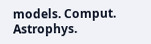models. Comput. Astrophys.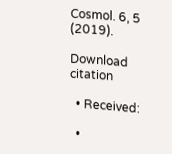Cosmol. 6, 5 (2019).

Download citation

  • Received:

  •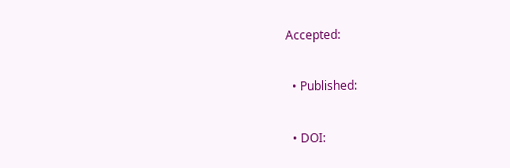Accepted:

  • Published:

  • DOI: